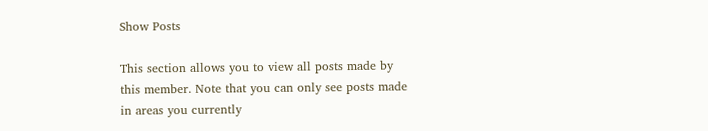Show Posts

This section allows you to view all posts made by this member. Note that you can only see posts made in areas you currently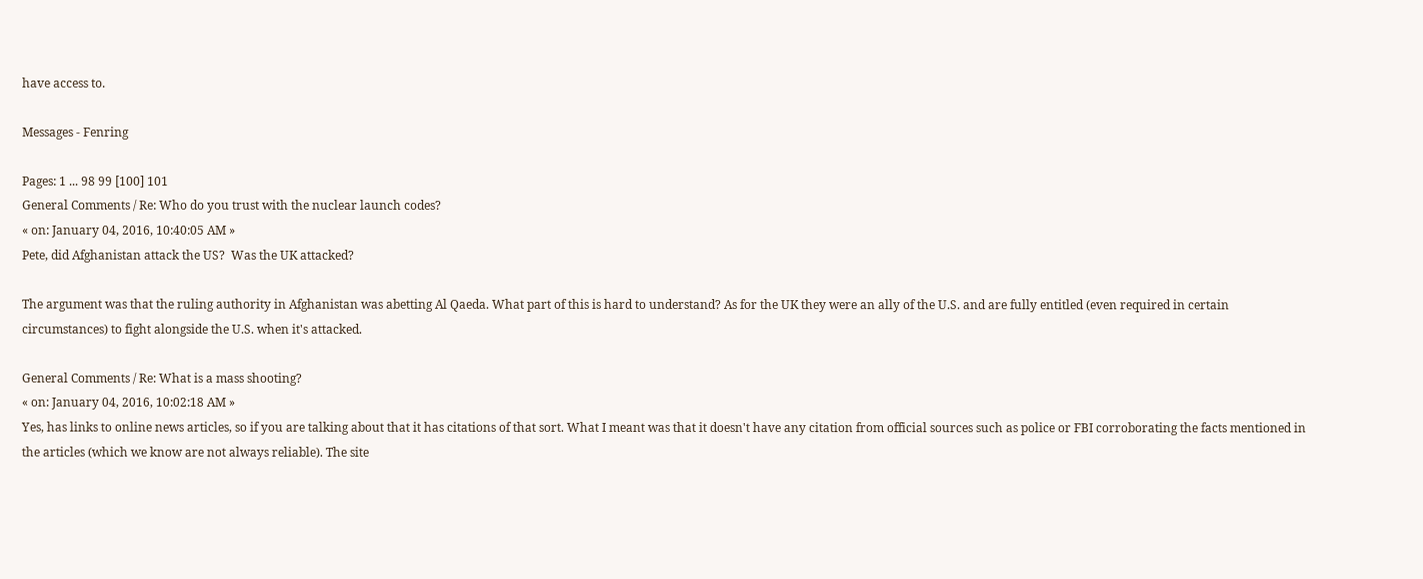have access to.

Messages - Fenring

Pages: 1 ... 98 99 [100] 101
General Comments / Re: Who do you trust with the nuclear launch codes?
« on: January 04, 2016, 10:40:05 AM »
Pete, did Afghanistan attack the US?  Was the UK attacked?

The argument was that the ruling authority in Afghanistan was abetting Al Qaeda. What part of this is hard to understand? As for the UK they were an ally of the U.S. and are fully entitled (even required in certain circumstances) to fight alongside the U.S. when it's attacked.

General Comments / Re: What is a mass shooting?
« on: January 04, 2016, 10:02:18 AM »
Yes, has links to online news articles, so if you are talking about that it has citations of that sort. What I meant was that it doesn't have any citation from official sources such as police or FBI corroborating the facts mentioned in the articles (which we know are not always reliable). The site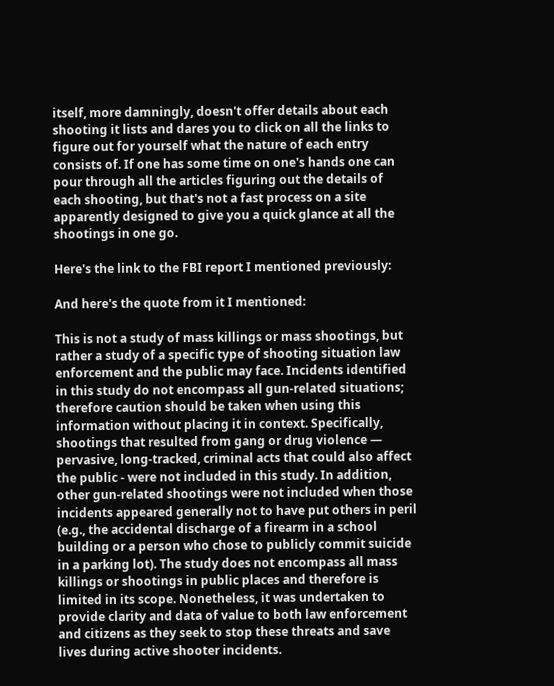itself, more damningly, doesn't offer details about each shooting it lists and dares you to click on all the links to figure out for yourself what the nature of each entry consists of. If one has some time on one's hands one can pour through all the articles figuring out the details of each shooting, but that's not a fast process on a site apparently designed to give you a quick glance at all the shootings in one go.

Here's the link to the FBI report I mentioned previously:

And here's the quote from it I mentioned:

This is not a study of mass killings or mass shootings, but rather a study of a specific type of shooting situation law enforcement and the public may face. Incidents identified in this study do not encompass all gun-related situations; therefore caution should be taken when using this information without placing it in context. Specifically, shootings that resulted from gang or drug violence — pervasive, long-tracked, criminal acts that could also affect the public - were not included in this study. In addition, other gun-related shootings were not included when those incidents appeared generally not to have put others in peril (e.g., the accidental discharge of a firearm in a school building or a person who chose to publicly commit suicide in a parking lot). The study does not encompass all mass killings or shootings in public places and therefore is limited in its scope. Nonetheless, it was undertaken to provide clarity and data of value to both law enforcement and citizens as they seek to stop these threats and save lives during active shooter incidents.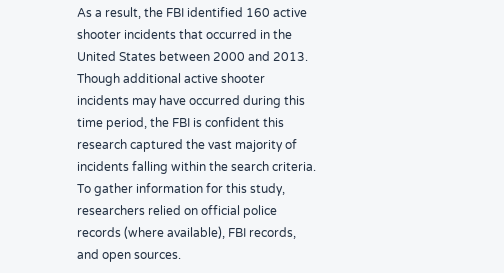As a result, the FBI identified 160 active shooter incidents that occurred in the United States between 2000 and 2013. Though additional active shooter incidents may have occurred during this time period, the FBI is confident this research captured the vast majority of incidents falling within the search criteria. To gather information for this study, researchers relied on official police records (where available), FBI records, and open sources.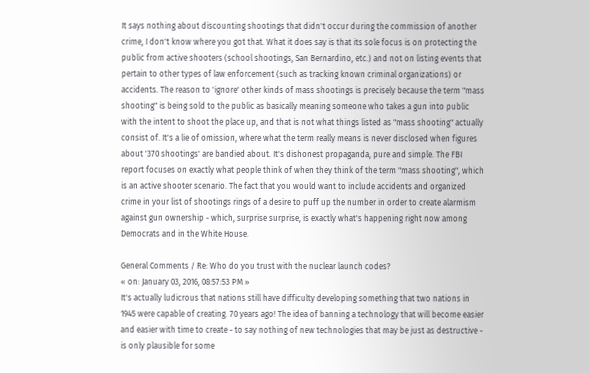It says nothing about discounting shootings that didn't occur during the commission of another crime, I don't know where you got that. What it does say is that its sole focus is on protecting the public from active shooters (school shootings, San Bernardino, etc.) and not on listing events that pertain to other types of law enforcement (such as tracking known criminal organizations) or accidents. The reason to 'ignore' other kinds of mass shootings is precisely because the term "mass shooting" is being sold to the public as basically meaning someone who takes a gun into public with the intent to shoot the place up, and that is not what things listed as "mass shooting" actually consist of. It's a lie of omission, where what the term really means is never disclosed when figures about '370 shootings' are bandied about. It's dishonest propaganda, pure and simple. The FBI report focuses on exactly what people think of when they think of the term "mass shooting", which is an active shooter scenario. The fact that you would want to include accidents and organized crime in your list of shootings rings of a desire to puff up the number in order to create alarmism against gun ownership - which, surprise surprise, is exactly what's happening right now among Democrats and in the White House.

General Comments / Re: Who do you trust with the nuclear launch codes?
« on: January 03, 2016, 08:57:53 PM »
It's actually ludicrous that nations still have difficulty developing something that two nations in 1945 were capable of creating. 70 years ago! The idea of banning a technology that will become easier and easier with time to create - to say nothing of new technologies that may be just as destructive - is only plausible for some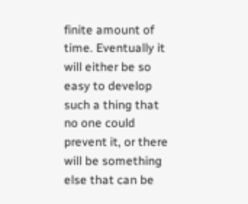finite amount of time. Eventually it will either be so easy to develop such a thing that no one could prevent it, or there will be something else that can be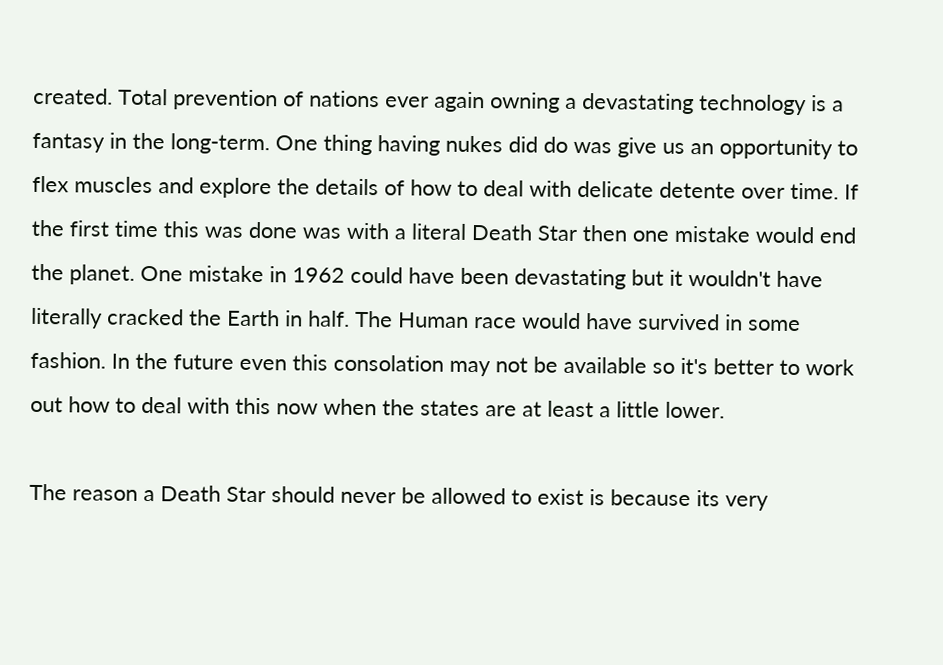created. Total prevention of nations ever again owning a devastating technology is a fantasy in the long-term. One thing having nukes did do was give us an opportunity to flex muscles and explore the details of how to deal with delicate detente over time. If the first time this was done was with a literal Death Star then one mistake would end the planet. One mistake in 1962 could have been devastating but it wouldn't have literally cracked the Earth in half. The Human race would have survived in some fashion. In the future even this consolation may not be available so it's better to work out how to deal with this now when the states are at least a little lower.

The reason a Death Star should never be allowed to exist is because its very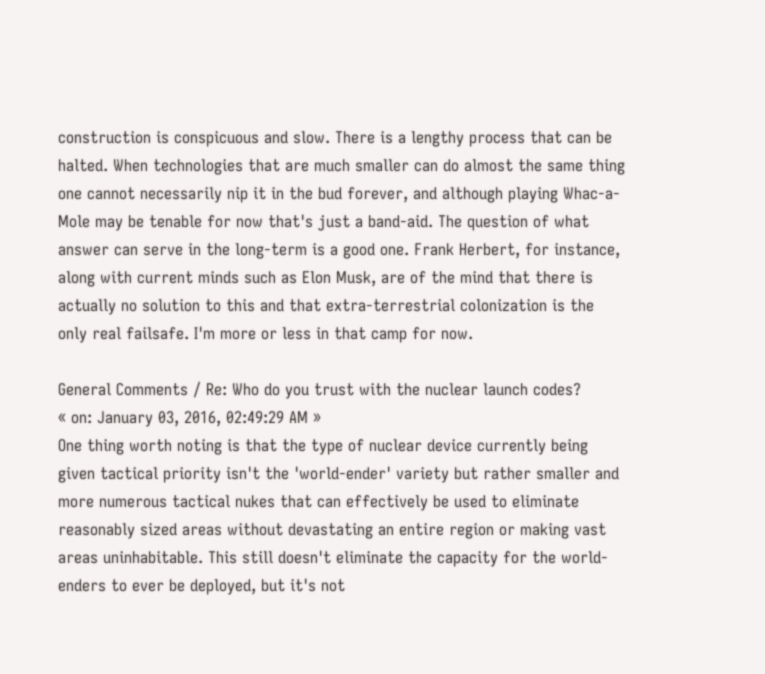construction is conspicuous and slow. There is a lengthy process that can be halted. When technologies that are much smaller can do almost the same thing one cannot necessarily nip it in the bud forever, and although playing Whac-a-Mole may be tenable for now that's just a band-aid. The question of what answer can serve in the long-term is a good one. Frank Herbert, for instance, along with current minds such as Elon Musk, are of the mind that there is actually no solution to this and that extra-terrestrial colonization is the only real failsafe. I'm more or less in that camp for now.

General Comments / Re: Who do you trust with the nuclear launch codes?
« on: January 03, 2016, 02:49:29 AM »
One thing worth noting is that the type of nuclear device currently being given tactical priority isn't the 'world-ender' variety but rather smaller and more numerous tactical nukes that can effectively be used to eliminate reasonably sized areas without devastating an entire region or making vast areas uninhabitable. This still doesn't eliminate the capacity for the world-enders to ever be deployed, but it's not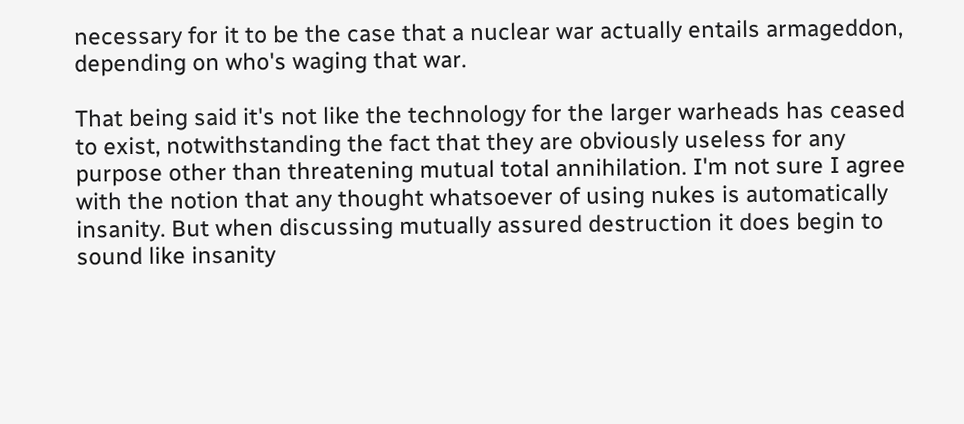necessary for it to be the case that a nuclear war actually entails armageddon, depending on who's waging that war.

That being said it's not like the technology for the larger warheads has ceased to exist, notwithstanding the fact that they are obviously useless for any purpose other than threatening mutual total annihilation. I'm not sure I agree with the notion that any thought whatsoever of using nukes is automatically insanity. But when discussing mutually assured destruction it does begin to sound like insanity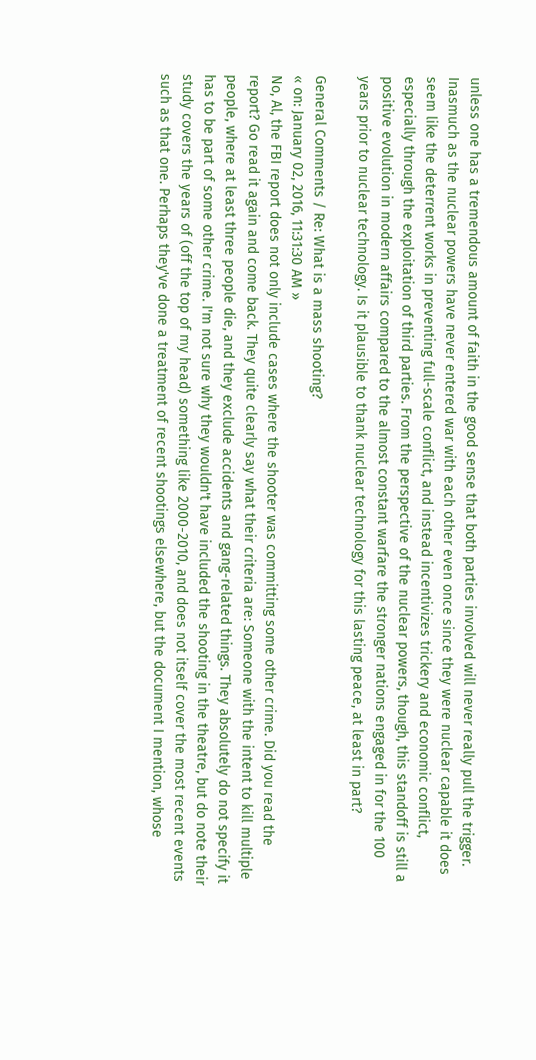unless one has a tremendous amount of faith in the good sense that both parties involved will never really pull the trigger. Inasmuch as the nuclear powers have never entered war with each other even once since they were nuclear capable it does seem like the deterrent works in preventing full-scale conflict, and instead incentivizes trickery and economic conflict, especially through the exploitation of third parties. From the perspective of the nuclear powers, though, this standoff is still a positive evolution in modern affairs compared to the almost constant warfare the stronger nations engaged in for the 100 years prior to nuclear technology. Is it plausible to thank nuclear technology for this lasting peace, at least in part?

General Comments / Re: What is a mass shooting?
« on: January 02, 2016, 11:31:30 AM »
No, Al, the FBI report does not only include cases where the shooter was committing some other crime. Did you read the report? Go read it again and come back. They quite clearly say what their criteria are: Someone with the intent to kill multiple people, where at least three people die, and they exclude accidents and gang-related things. They absolutely do not specify it has to be part of some other crime. I'm not sure why they wouldn't have included the shooting in the theatre, but do note their study covers the years of (off the top of my head) something like 2000-2010, and does not itself cover the most recent events such as that one. Perhaps they've done a treatment of recent shootings elsewhere, but the document I mention, whose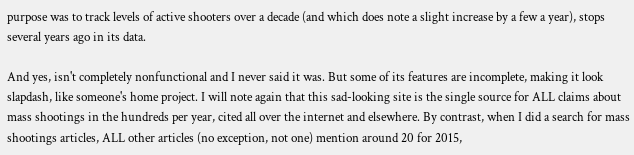purpose was to track levels of active shooters over a decade (and which does note a slight increase by a few a year), stops several years ago in its data.

And yes, isn't completely nonfunctional and I never said it was. But some of its features are incomplete, making it look slapdash, like someone's home project. I will note again that this sad-looking site is the single source for ALL claims about mass shootings in the hundreds per year, cited all over the internet and elsewhere. By contrast, when I did a search for mass shootings articles, ALL other articles (no exception, not one) mention around 20 for 2015,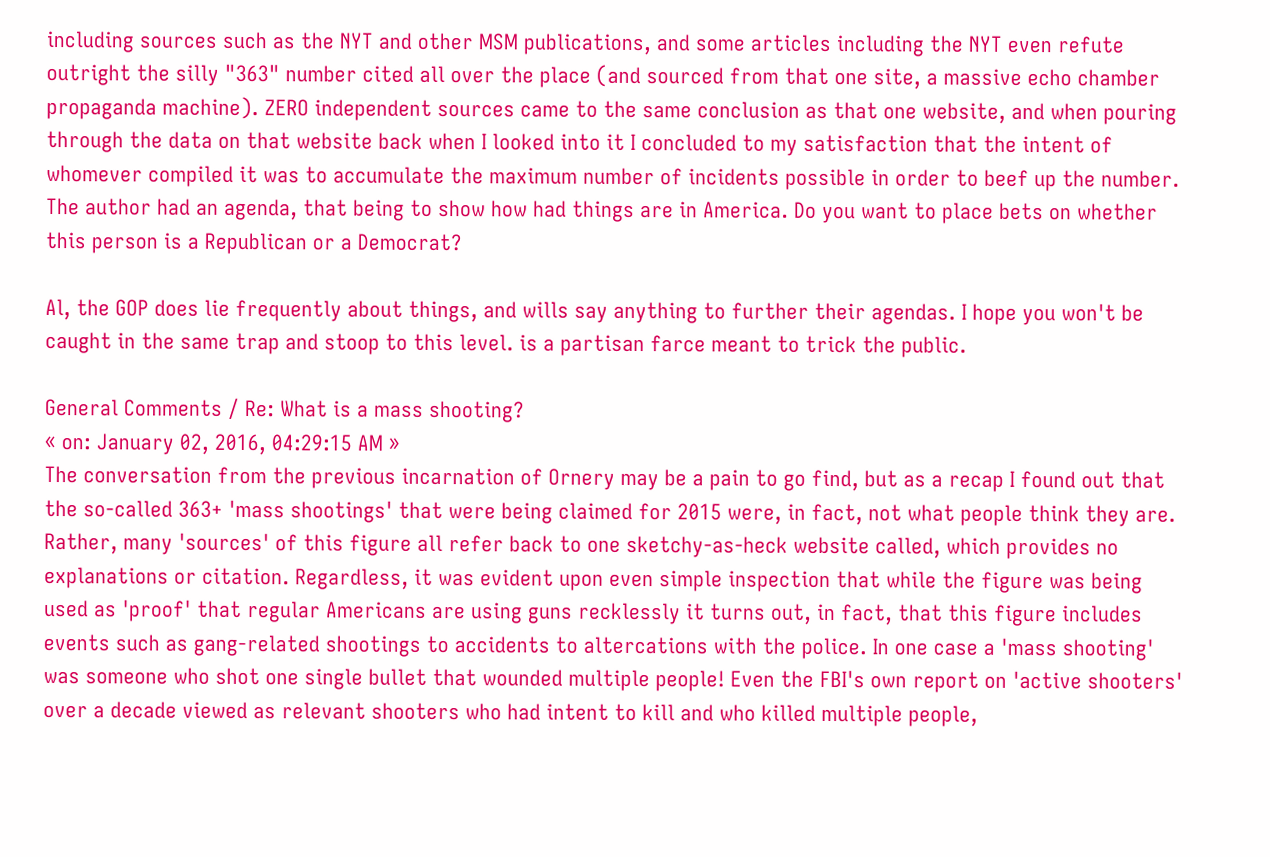including sources such as the NYT and other MSM publications, and some articles including the NYT even refute outright the silly "363" number cited all over the place (and sourced from that one site, a massive echo chamber propaganda machine). ZERO independent sources came to the same conclusion as that one website, and when pouring through the data on that website back when I looked into it I concluded to my satisfaction that the intent of whomever compiled it was to accumulate the maximum number of incidents possible in order to beef up the number. The author had an agenda, that being to show how had things are in America. Do you want to place bets on whether this person is a Republican or a Democrat?

Al, the GOP does lie frequently about things, and wills say anything to further their agendas. I hope you won't be caught in the same trap and stoop to this level. is a partisan farce meant to trick the public.

General Comments / Re: What is a mass shooting?
« on: January 02, 2016, 04:29:15 AM »
The conversation from the previous incarnation of Ornery may be a pain to go find, but as a recap I found out that the so-called 363+ 'mass shootings' that were being claimed for 2015 were, in fact, not what people think they are. Rather, many 'sources' of this figure all refer back to one sketchy-as-heck website called, which provides no explanations or citation. Regardless, it was evident upon even simple inspection that while the figure was being used as 'proof' that regular Americans are using guns recklessly it turns out, in fact, that this figure includes events such as gang-related shootings to accidents to altercations with the police. In one case a 'mass shooting' was someone who shot one single bullet that wounded multiple people! Even the FBI's own report on 'active shooters' over a decade viewed as relevant shooters who had intent to kill and who killed multiple people,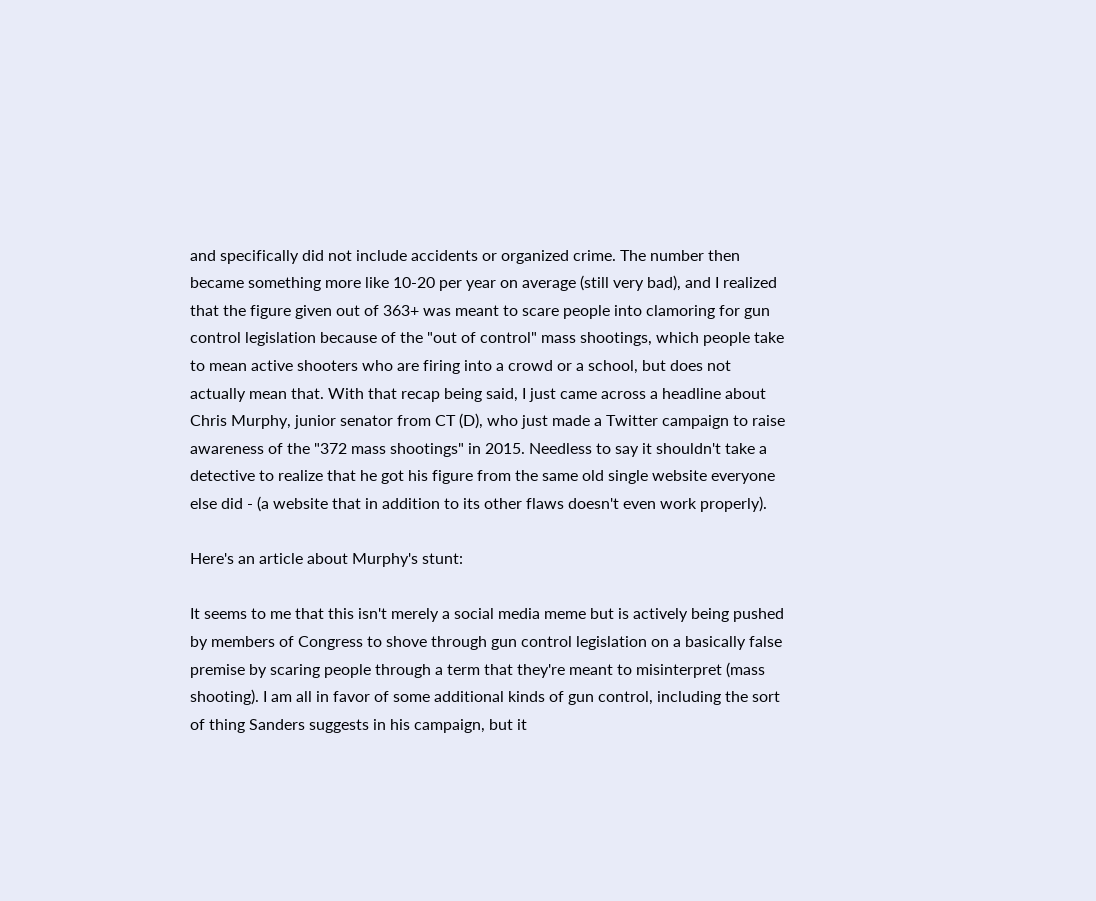and specifically did not include accidents or organized crime. The number then became something more like 10-20 per year on average (still very bad), and I realized that the figure given out of 363+ was meant to scare people into clamoring for gun control legislation because of the "out of control" mass shootings, which people take to mean active shooters who are firing into a crowd or a school, but does not actually mean that. With that recap being said, I just came across a headline about Chris Murphy, junior senator from CT (D), who just made a Twitter campaign to raise awareness of the "372 mass shootings" in 2015. Needless to say it shouldn't take a detective to realize that he got his figure from the same old single website everyone else did - (a website that in addition to its other flaws doesn't even work properly).

Here's an article about Murphy's stunt:

It seems to me that this isn't merely a social media meme but is actively being pushed by members of Congress to shove through gun control legislation on a basically false premise by scaring people through a term that they're meant to misinterpret (mass shooting). I am all in favor of some additional kinds of gun control, including the sort of thing Sanders suggests in his campaign, but it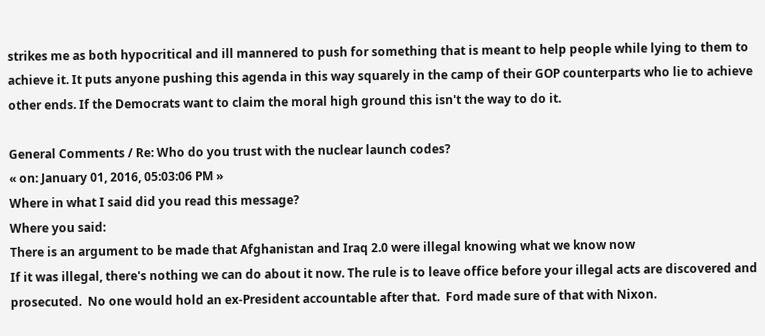strikes me as both hypocritical and ill mannered to push for something that is meant to help people while lying to them to achieve it. It puts anyone pushing this agenda in this way squarely in the camp of their GOP counterparts who lie to achieve other ends. If the Democrats want to claim the moral high ground this isn't the way to do it.

General Comments / Re: Who do you trust with the nuclear launch codes?
« on: January 01, 2016, 05:03:06 PM »
Where in what I said did you read this message?
Where you said:
There is an argument to be made that Afghanistan and Iraq 2.0 were illegal knowing what we know now
If it was illegal, there's nothing we can do about it now. The rule is to leave office before your illegal acts are discovered and prosecuted.  No one would hold an ex-President accountable after that.  Ford made sure of that with Nixon.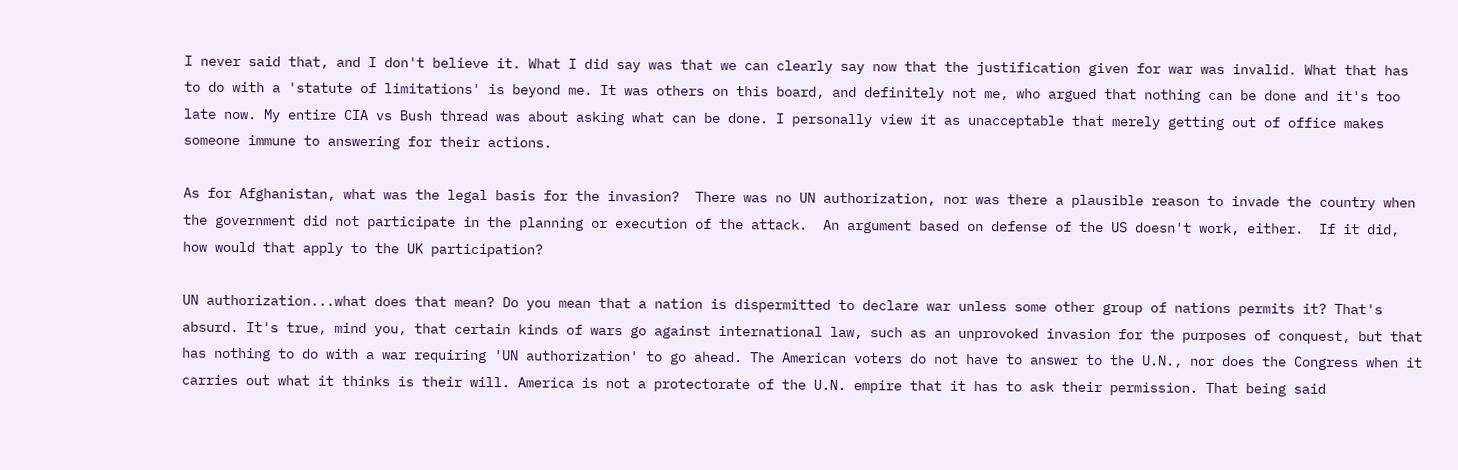I never said that, and I don't believe it. What I did say was that we can clearly say now that the justification given for war was invalid. What that has to do with a 'statute of limitations' is beyond me. It was others on this board, and definitely not me, who argued that nothing can be done and it's too late now. My entire CIA vs Bush thread was about asking what can be done. I personally view it as unacceptable that merely getting out of office makes someone immune to answering for their actions.

As for Afghanistan, what was the legal basis for the invasion?  There was no UN authorization, nor was there a plausible reason to invade the country when the government did not participate in the planning or execution of the attack.  An argument based on defense of the US doesn't work, either.  If it did, how would that apply to the UK participation?

UN authorization...what does that mean? Do you mean that a nation is dispermitted to declare war unless some other group of nations permits it? That's absurd. It's true, mind you, that certain kinds of wars go against international law, such as an unprovoked invasion for the purposes of conquest, but that has nothing to do with a war requiring 'UN authorization' to go ahead. The American voters do not have to answer to the U.N., nor does the Congress when it carries out what it thinks is their will. America is not a protectorate of the U.N. empire that it has to ask their permission. That being said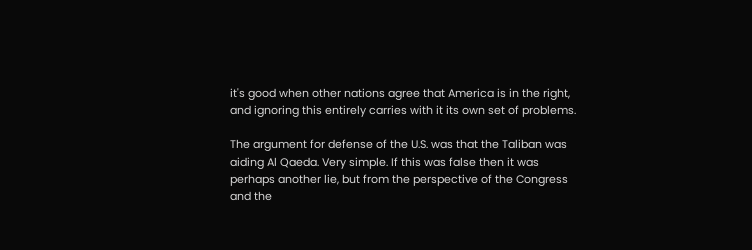it's good when other nations agree that America is in the right, and ignoring this entirely carries with it its own set of problems.

The argument for defense of the U.S. was that the Taliban was aiding Al Qaeda. Very simple. If this was false then it was perhaps another lie, but from the perspective of the Congress and the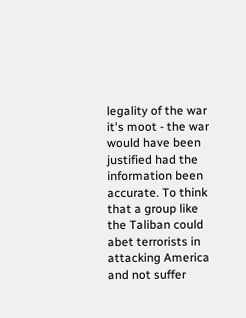legality of the war it's moot - the war would have been justified had the information been accurate. To think that a group like the Taliban could abet terrorists in attacking America and not suffer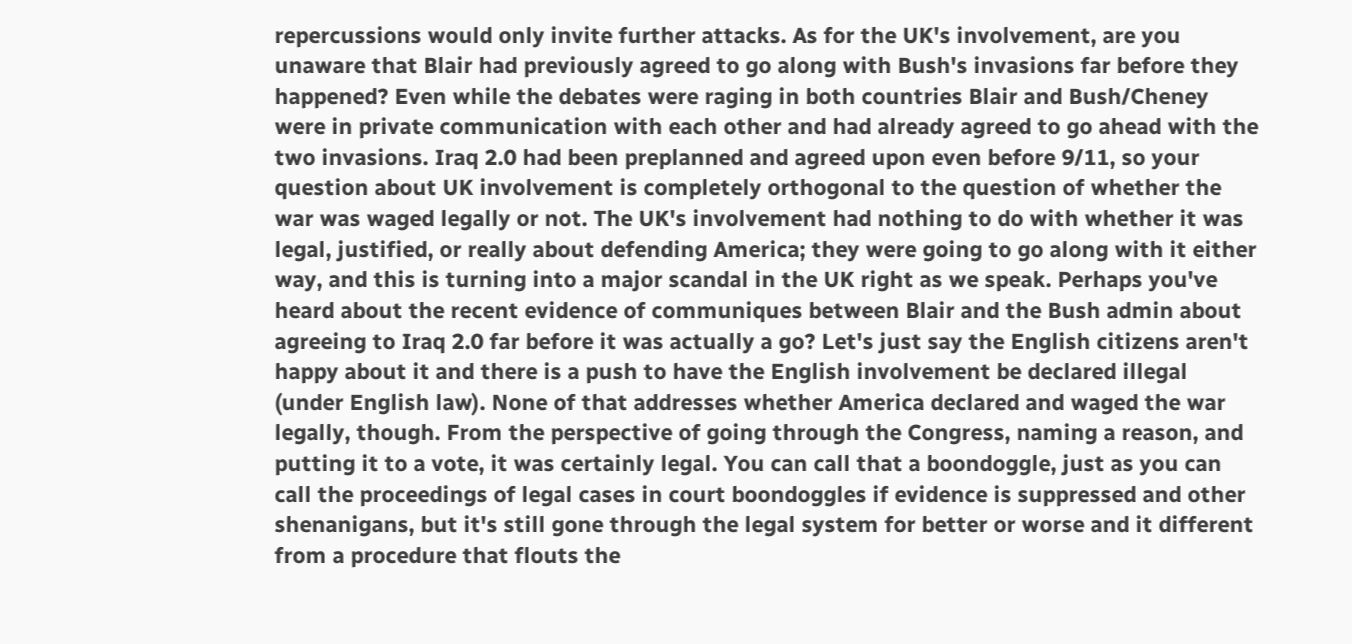repercussions would only invite further attacks. As for the UK's involvement, are you unaware that Blair had previously agreed to go along with Bush's invasions far before they happened? Even while the debates were raging in both countries Blair and Bush/Cheney were in private communication with each other and had already agreed to go ahead with the two invasions. Iraq 2.0 had been preplanned and agreed upon even before 9/11, so your question about UK involvement is completely orthogonal to the question of whether the war was waged legally or not. The UK's involvement had nothing to do with whether it was legal, justified, or really about defending America; they were going to go along with it either way, and this is turning into a major scandal in the UK right as we speak. Perhaps you've heard about the recent evidence of communiques between Blair and the Bush admin about agreeing to Iraq 2.0 far before it was actually a go? Let's just say the English citizens aren't happy about it and there is a push to have the English involvement be declared illegal (under English law). None of that addresses whether America declared and waged the war legally, though. From the perspective of going through the Congress, naming a reason, and putting it to a vote, it was certainly legal. You can call that a boondoggle, just as you can call the proceedings of legal cases in court boondoggles if evidence is suppressed and other shenanigans, but it's still gone through the legal system for better or worse and it different from a procedure that flouts the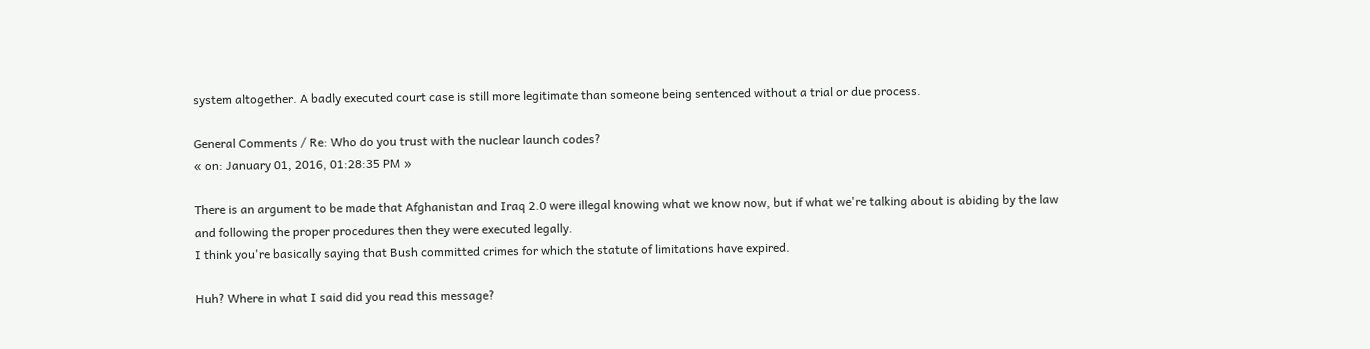system altogether. A badly executed court case is still more legitimate than someone being sentenced without a trial or due process.

General Comments / Re: Who do you trust with the nuclear launch codes?
« on: January 01, 2016, 01:28:35 PM »

There is an argument to be made that Afghanistan and Iraq 2.0 were illegal knowing what we know now, but if what we're talking about is abiding by the law and following the proper procedures then they were executed legally.
I think you're basically saying that Bush committed crimes for which the statute of limitations have expired.

Huh? Where in what I said did you read this message?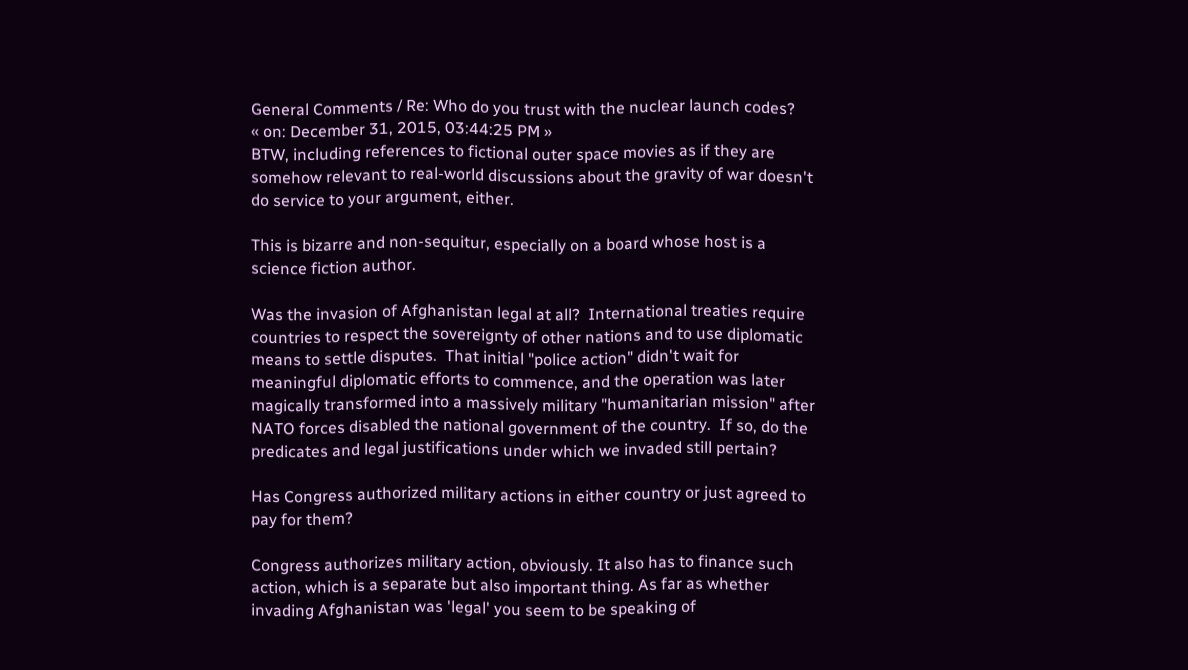General Comments / Re: Who do you trust with the nuclear launch codes?
« on: December 31, 2015, 03:44:25 PM »
BTW, including references to fictional outer space movies as if they are somehow relevant to real-world discussions about the gravity of war doesn't do service to your argument, either.

This is bizarre and non-sequitur, especially on a board whose host is a science fiction author.

Was the invasion of Afghanistan legal at all?  International treaties require countries to respect the sovereignty of other nations and to use diplomatic means to settle disputes.  That initial "police action" didn't wait for meaningful diplomatic efforts to commence, and the operation was later magically transformed into a massively military "humanitarian mission" after NATO forces disabled the national government of the country.  If so, do the predicates and legal justifications under which we invaded still pertain?

Has Congress authorized military actions in either country or just agreed to pay for them?

Congress authorizes military action, obviously. It also has to finance such action, which is a separate but also important thing. As far as whether invading Afghanistan was 'legal' you seem to be speaking of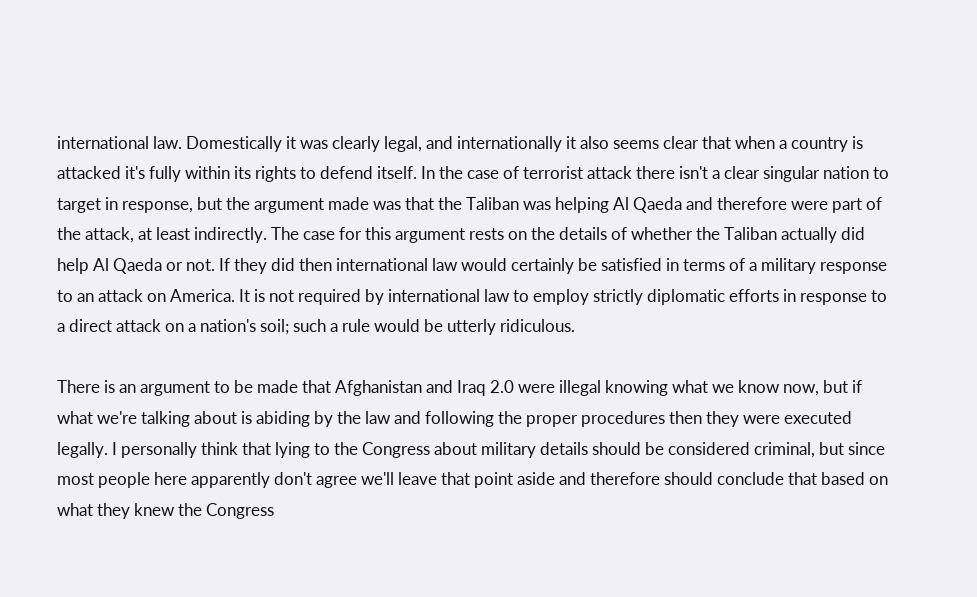international law. Domestically it was clearly legal, and internationally it also seems clear that when a country is attacked it's fully within its rights to defend itself. In the case of terrorist attack there isn't a clear singular nation to target in response, but the argument made was that the Taliban was helping Al Qaeda and therefore were part of the attack, at least indirectly. The case for this argument rests on the details of whether the Taliban actually did help Al Qaeda or not. If they did then international law would certainly be satisfied in terms of a military response to an attack on America. It is not required by international law to employ strictly diplomatic efforts in response to a direct attack on a nation's soil; such a rule would be utterly ridiculous.

There is an argument to be made that Afghanistan and Iraq 2.0 were illegal knowing what we know now, but if what we're talking about is abiding by the law and following the proper procedures then they were executed legally. I personally think that lying to the Congress about military details should be considered criminal, but since most people here apparently don't agree we'll leave that point aside and therefore should conclude that based on what they knew the Congress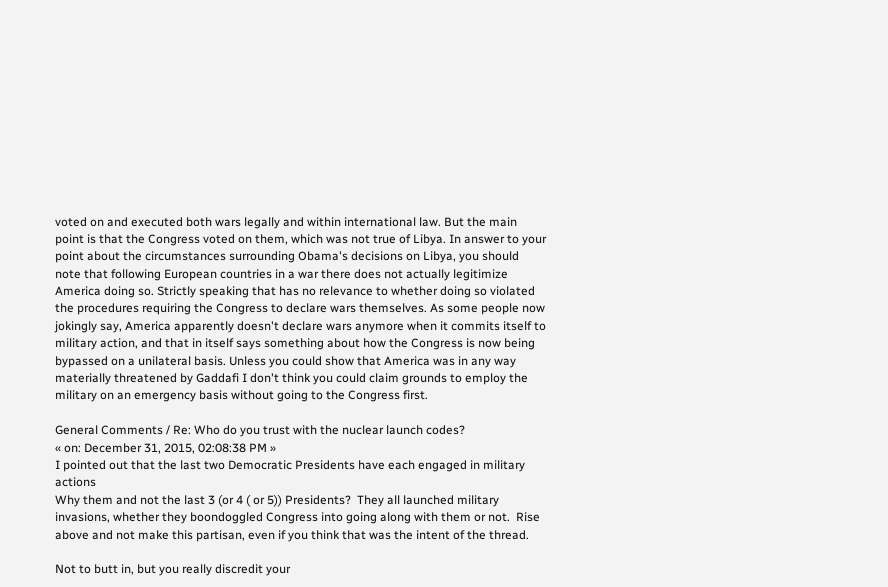voted on and executed both wars legally and within international law. But the main point is that the Congress voted on them, which was not true of Libya. In answer to your point about the circumstances surrounding Obama's decisions on Libya, you should note that following European countries in a war there does not actually legitimize America doing so. Strictly speaking that has no relevance to whether doing so violated the procedures requiring the Congress to declare wars themselves. As some people now jokingly say, America apparently doesn't declare wars anymore when it commits itself to military action, and that in itself says something about how the Congress is now being bypassed on a unilateral basis. Unless you could show that America was in any way materially threatened by Gaddafi I don't think you could claim grounds to employ the military on an emergency basis without going to the Congress first.

General Comments / Re: Who do you trust with the nuclear launch codes?
« on: December 31, 2015, 02:08:38 PM »
I pointed out that the last two Democratic Presidents have each engaged in military actions
Why them and not the last 3 (or 4 ( or 5)) Presidents?  They all launched military invasions, whether they boondoggled Congress into going along with them or not.  Rise above and not make this partisan, even if you think that was the intent of the thread.

Not to butt in, but you really discredit your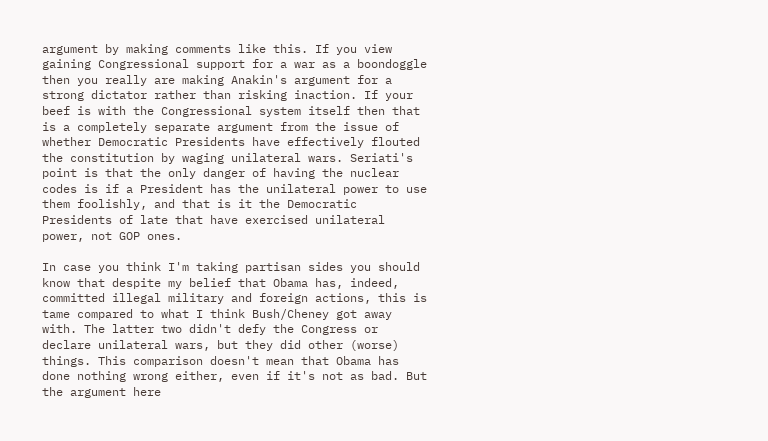argument by making comments like this. If you view gaining Congressional support for a war as a boondoggle then you really are making Anakin's argument for a strong dictator rather than risking inaction. If your beef is with the Congressional system itself then that is a completely separate argument from the issue of whether Democratic Presidents have effectively flouted the constitution by waging unilateral wars. Seriati's point is that the only danger of having the nuclear codes is if a President has the unilateral power to use them foolishly, and that is it the Democratic Presidents of late that have exercised unilateral power, not GOP ones.

In case you think I'm taking partisan sides you should know that despite my belief that Obama has, indeed, committed illegal military and foreign actions, this is tame compared to what I think Bush/Cheney got away with. The latter two didn't defy the Congress or declare unilateral wars, but they did other (worse) things. This comparison doesn't mean that Obama has done nothing wrong either, even if it's not as bad. But the argument here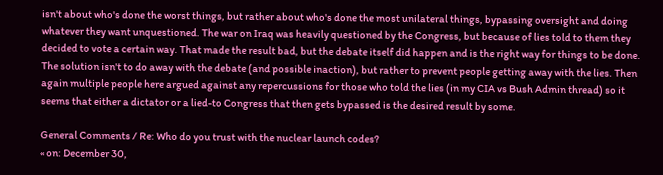isn't about who's done the worst things, but rather about who's done the most unilateral things, bypassing oversight and doing whatever they want unquestioned. The war on Iraq was heavily questioned by the Congress, but because of lies told to them they decided to vote a certain way. That made the result bad, but the debate itself did happen and is the right way for things to be done. The solution isn't to do away with the debate (and possible inaction), but rather to prevent people getting away with the lies. Then again multiple people here argued against any repercussions for those who told the lies (in my CIA vs Bush Admin thread) so it seems that either a dictator or a lied-to Congress that then gets bypassed is the desired result by some.

General Comments / Re: Who do you trust with the nuclear launch codes?
« on: December 30,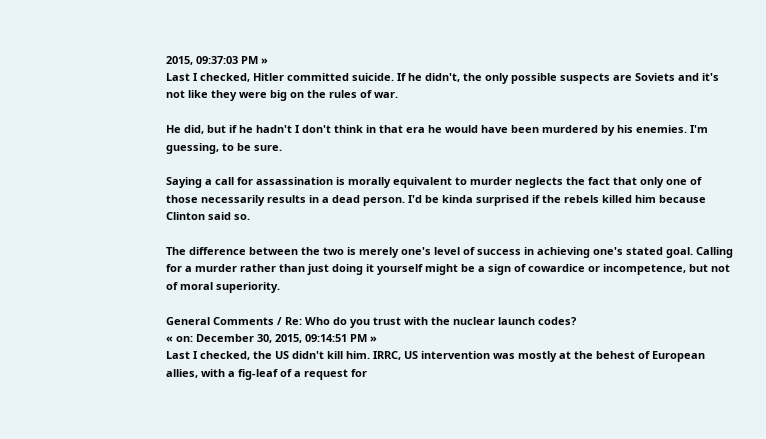2015, 09:37:03 PM »
Last I checked, Hitler committed suicide. If he didn't, the only possible suspects are Soviets and it's not like they were big on the rules of war.

He did, but if he hadn't I don't think in that era he would have been murdered by his enemies. I'm guessing, to be sure.

Saying a call for assassination is morally equivalent to murder neglects the fact that only one of those necessarily results in a dead person. I'd be kinda surprised if the rebels killed him because Clinton said so.

The difference between the two is merely one's level of success in achieving one's stated goal. Calling for a murder rather than just doing it yourself might be a sign of cowardice or incompetence, but not of moral superiority.

General Comments / Re: Who do you trust with the nuclear launch codes?
« on: December 30, 2015, 09:14:51 PM »
Last I checked, the US didn't kill him. IRRC, US intervention was mostly at the behest of European allies, with a fig-leaf of a request for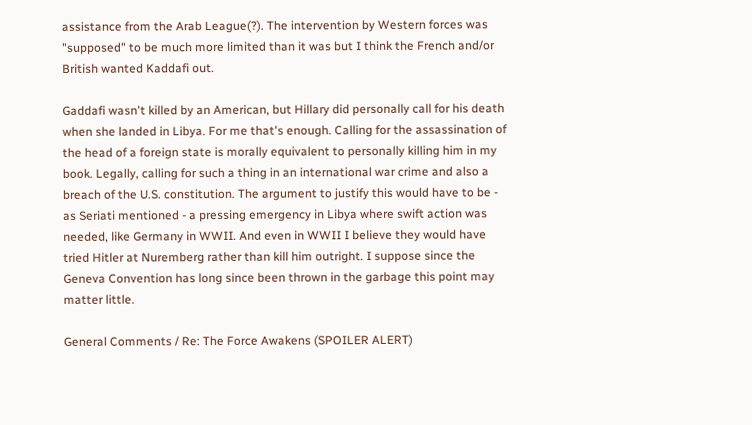assistance from the Arab League(?). The intervention by Western forces was "supposed" to be much more limited than it was but I think the French and/or British wanted Kaddafi out.

Gaddafi wasn't killed by an American, but Hillary did personally call for his death when she landed in Libya. For me that's enough. Calling for the assassination of the head of a foreign state is morally equivalent to personally killing him in my book. Legally, calling for such a thing in an international war crime and also a breach of the U.S. constitution. The argument to justify this would have to be - as Seriati mentioned - a pressing emergency in Libya where swift action was needed, like Germany in WWII. And even in WWII I believe they would have tried Hitler at Nuremberg rather than kill him outright. I suppose since the Geneva Convention has long since been thrown in the garbage this point may matter little.

General Comments / Re: The Force Awakens (SPOILER ALERT)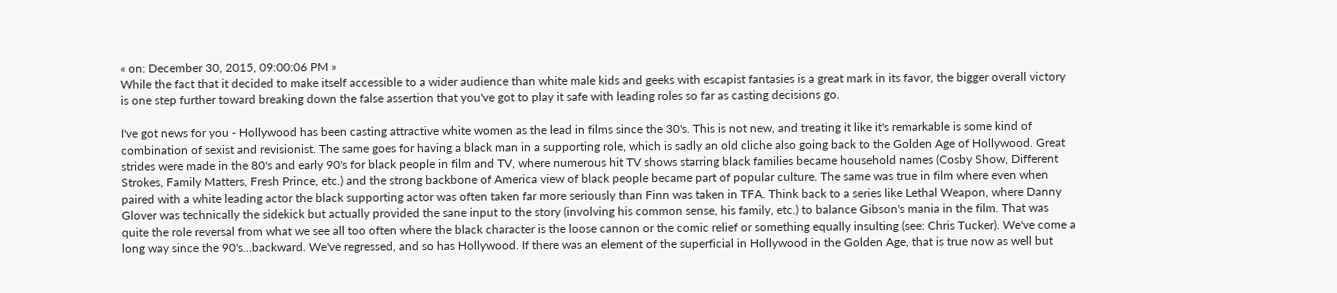« on: December 30, 2015, 09:00:06 PM »
While the fact that it decided to make itself accessible to a wider audience than white male kids and geeks with escapist fantasies is a great mark in its favor, the bigger overall victory is one step further toward breaking down the false assertion that you've got to play it safe with leading roles so far as casting decisions go.

I've got news for you - Hollywood has been casting attractive white women as the lead in films since the 30's. This is not new, and treating it like it's remarkable is some kind of combination of sexist and revisionist. The same goes for having a black man in a supporting role, which is sadly an old cliche also going back to the Golden Age of Hollywood. Great strides were made in the 80's and early 90's for black people in film and TV, where numerous hit TV shows starring black families became household names (Cosby Show, Different Strokes, Family Matters, Fresh Prince, etc.) and the strong backbone of America view of black people became part of popular culture. The same was true in film where even when paired with a white leading actor the black supporting actor was often taken far more seriously than Finn was taken in TFA. Think back to a series like Lethal Weapon, where Danny Glover was technically the sidekick but actually provided the sane input to the story (involving his common sense, his family, etc.) to balance Gibson's mania in the film. That was quite the role reversal from what we see all too often where the black character is the loose cannon or the comic relief or something equally insulting (see: Chris Tucker). We've come a long way since the 90's...backward. We've regressed, and so has Hollywood. If there was an element of the superficial in Hollywood in the Golden Age, that is true now as well but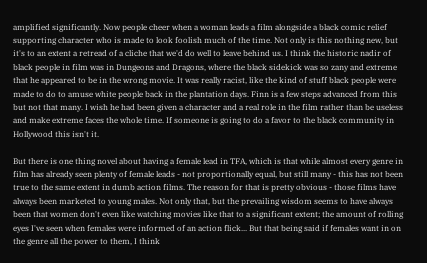amplified significantly. Now people cheer when a woman leads a film alongside a black comic relief supporting character who is made to look foolish much of the time. Not only is this nothing new, but it's to an extent a retread of a cliche that we'd do well to leave behind us. I think the historic nadir of black people in film was in Dungeons and Dragons, where the black sidekick was so zany and extreme that he appeared to be in the wrong movie. It was really racist, like the kind of stuff black people were made to do to amuse white people back in the plantation days. Finn is a few steps advanced from this but not that many. I wish he had been given a character and a real role in the film rather than be useless and make extreme faces the whole time. If someone is going to do a favor to the black community in Hollywood this isn't it.

But there is one thing novel about having a female lead in TFA, which is that while almost every genre in film has already seen plenty of female leads - not proportionally equal, but still many - this has not been true to the same extent in dumb action films. The reason for that is pretty obvious - those films have always been marketed to young males. Not only that, but the prevailing wisdom seems to have always been that women don't even like watching movies like that to a significant extent; the amount of rolling eyes I've seen when females were informed of an action flick... But that being said if females want in on the genre all the power to them, I think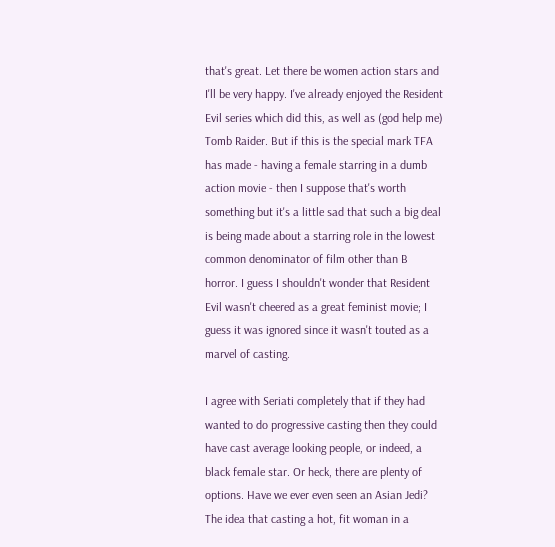that's great. Let there be women action stars and I'll be very happy. I've already enjoyed the Resident Evil series which did this, as well as (god help me) Tomb Raider. But if this is the special mark TFA has made - having a female starring in a dumb action movie - then I suppose that's worth something but it's a little sad that such a big deal is being made about a starring role in the lowest common denominator of film other than B horror. I guess I shouldn't wonder that Resident Evil wasn't cheered as a great feminist movie; I guess it was ignored since it wasn't touted as a marvel of casting.

I agree with Seriati completely that if they had wanted to do progressive casting then they could have cast average looking people, or indeed, a black female star. Or heck, there are plenty of options. Have we ever even seen an Asian Jedi? The idea that casting a hot, fit woman in a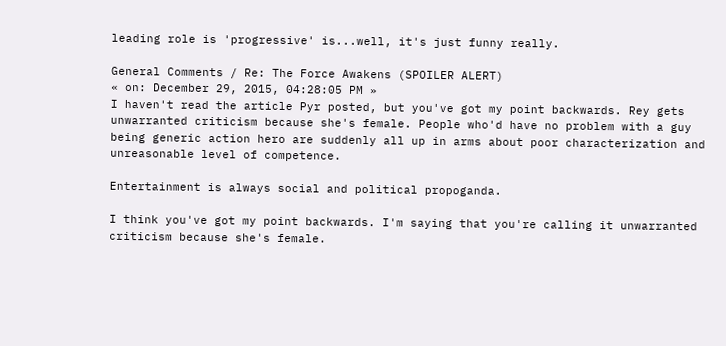leading role is 'progressive' is...well, it's just funny really.

General Comments / Re: The Force Awakens (SPOILER ALERT)
« on: December 29, 2015, 04:28:05 PM »
I haven't read the article Pyr posted, but you've got my point backwards. Rey gets unwarranted criticism because she's female. People who'd have no problem with a guy being generic action hero are suddenly all up in arms about poor characterization and unreasonable level of competence.

Entertainment is always social and political propoganda.

I think you've got my point backwards. I'm saying that you're calling it unwarranted criticism because she's female.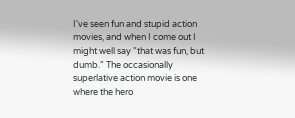I've seen fun and stupid action movies, and when I come out I might well say "that was fun, but dumb." The occasionally superlative action movie is one where the hero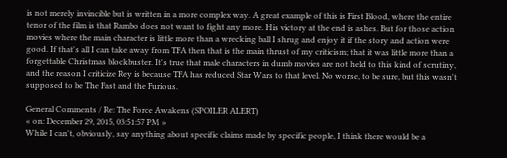is not merely invincible but is written in a more complex way. A great example of this is First Blood, where the entire tenor of the film is that Rambo does not want to fight any more. His victory at the end is ashes. But for those action movies where the main character is little more than a wrecking ball I shrug and enjoy it if the story and action were good. If that's all I can take away from TFA then that is the main thrust of my criticism; that it was little more than a forgettable Christmas blockbuster. It's true that male characters in dumb movies are not held to this kind of scrutiny, and the reason I criticize Rey is because TFA has reduced Star Wars to that level. No worse, to be sure, but this wasn't supposed to be The Fast and the Furious.

General Comments / Re: The Force Awakens (SPOILER ALERT)
« on: December 29, 2015, 03:51:57 PM »
While I can't, obviously, say anything about specific claims made by specific people, I think there would be a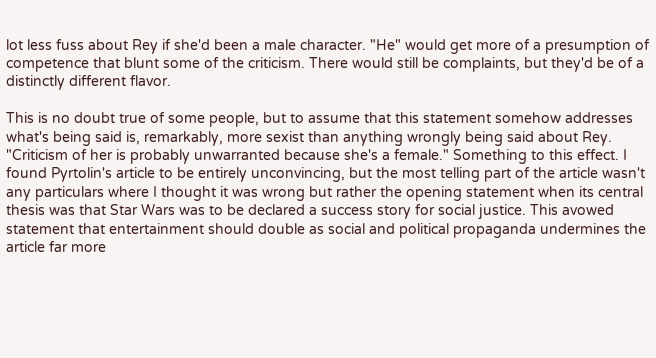lot less fuss about Rey if she'd been a male character. "He" would get more of a presumption of competence that blunt some of the criticism. There would still be complaints, but they'd be of a distinctly different flavor.

This is no doubt true of some people, but to assume that this statement somehow addresses what's being said is, remarkably, more sexist than anything wrongly being said about Rey. "Criticism of her is probably unwarranted because she's a female." Something to this effect. I found Pyrtolin's article to be entirely unconvincing, but the most telling part of the article wasn't any particulars where I thought it was wrong but rather the opening statement when its central thesis was that Star Wars was to be declared a success story for social justice. This avowed statement that entertainment should double as social and political propaganda undermines the article far more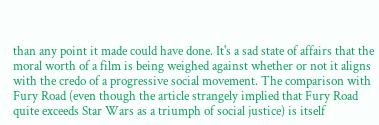than any point it made could have done. It's a sad state of affairs that the moral worth of a film is being weighed against whether or not it aligns with the credo of a progressive social movement. The comparison with Fury Road (even though the article strangely implied that Fury Road quite exceeds Star Wars as a triumph of social justice) is itself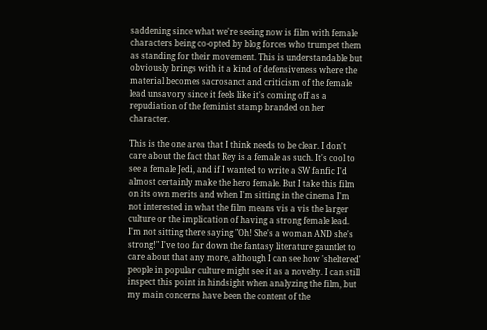saddening since what we're seeing now is film with female characters being co-opted by blog forces who trumpet them as standing for their movement. This is understandable but obviously brings with it a kind of defensiveness where the material becomes sacrosanct and criticism of the female lead unsavory since it feels like it's coming off as a repudiation of the feminist stamp branded on her character.

This is the one area that I think needs to be clear. I don't care about the fact that Rey is a female as such. It's cool to see a female Jedi, and if I wanted to write a SW fanfic I'd almost certainly make the hero female. But I take this film on its own merits and when I'm sitting in the cinema I'm not interested in what the film means vis a vis the larger culture or the implication of having a strong female lead. I'm not sitting there saying "Oh! She's a woman AND she's strong!" I've too far down the fantasy literature gauntlet to care about that any more, although I can see how 'sheltered' people in popular culture might see it as a novelty. I can still inspect this point in hindsight when analyzing the film, but my main concerns have been the content of the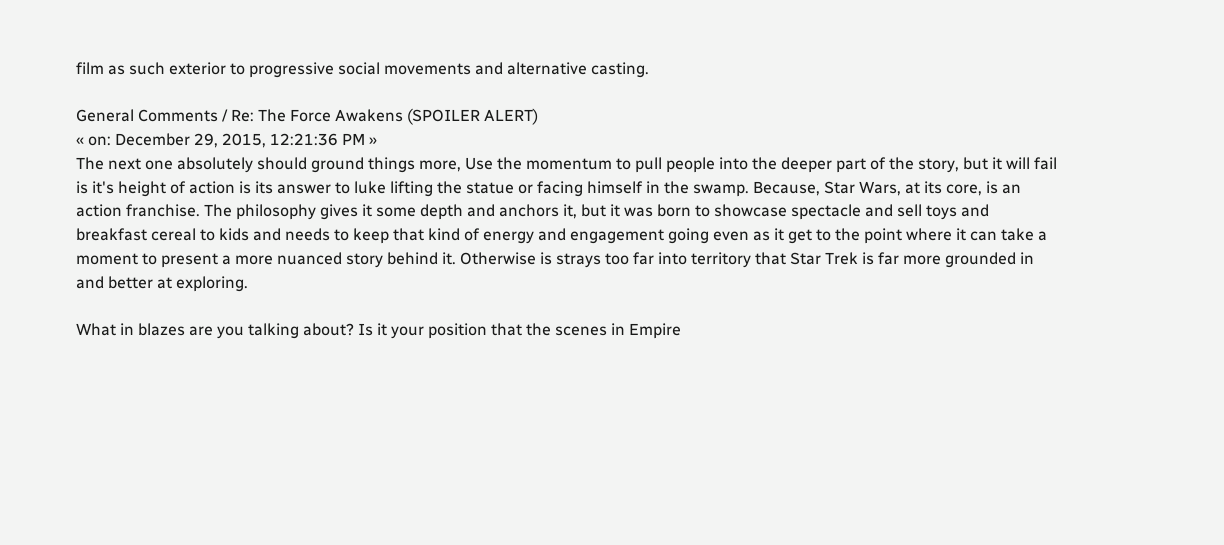film as such exterior to progressive social movements and alternative casting.

General Comments / Re: The Force Awakens (SPOILER ALERT)
« on: December 29, 2015, 12:21:36 PM »
The next one absolutely should ground things more, Use the momentum to pull people into the deeper part of the story, but it will fail is it's height of action is its answer to luke lifting the statue or facing himself in the swamp. Because, Star Wars, at its core, is an action franchise. The philosophy gives it some depth and anchors it, but it was born to showcase spectacle and sell toys and breakfast cereal to kids and needs to keep that kind of energy and engagement going even as it get to the point where it can take a moment to present a more nuanced story behind it. Otherwise is strays too far into territory that Star Trek is far more grounded in and better at exploring.

What in blazes are you talking about? Is it your position that the scenes in Empire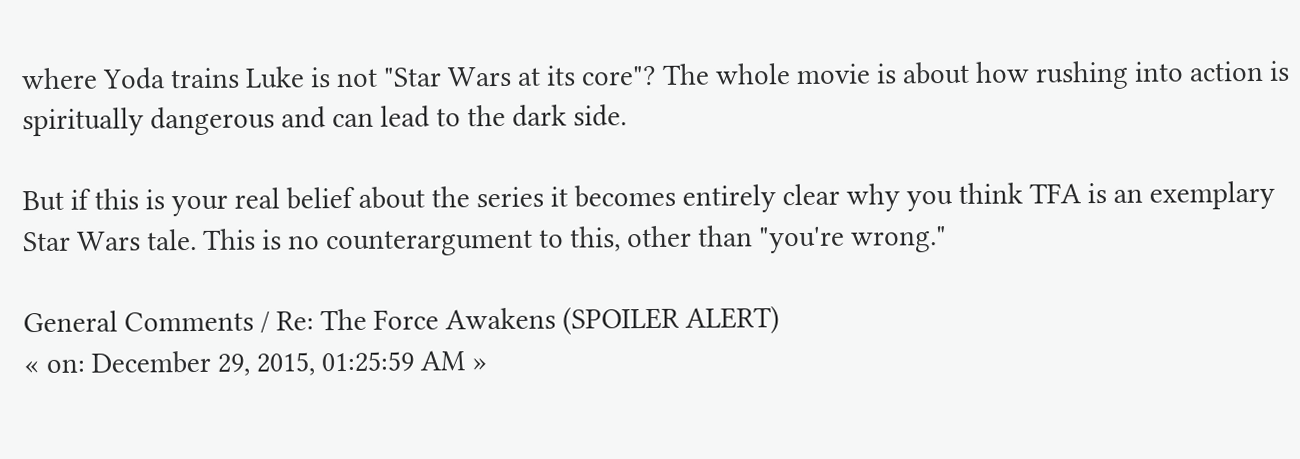where Yoda trains Luke is not "Star Wars at its core"? The whole movie is about how rushing into action is spiritually dangerous and can lead to the dark side.

But if this is your real belief about the series it becomes entirely clear why you think TFA is an exemplary Star Wars tale. This is no counterargument to this, other than "you're wrong."

General Comments / Re: The Force Awakens (SPOILER ALERT)
« on: December 29, 2015, 01:25:59 AM »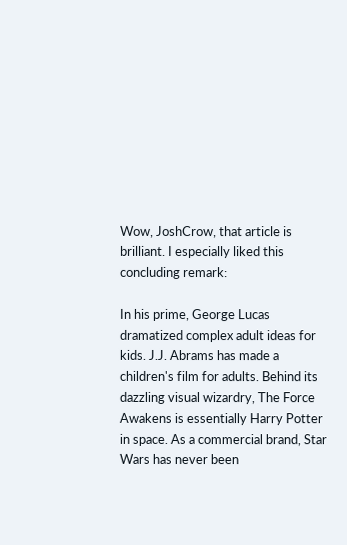Wow, JoshCrow, that article is brilliant. I especially liked this concluding remark:

In his prime, George Lucas dramatized complex adult ideas for kids. J.J. Abrams has made a children's film for adults. Behind its dazzling visual wizardry, The Force Awakens is essentially Harry Potter in space. As a commercial brand, Star Wars has never been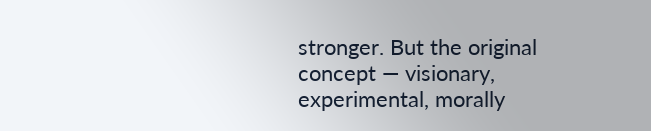stronger. But the original concept — visionary, experimental, morally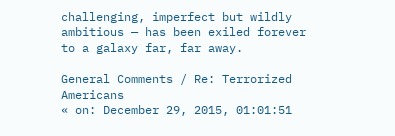challenging, imperfect but wildly ambitious — has been exiled forever to a galaxy far, far away.

General Comments / Re: Terrorized Americans
« on: December 29, 2015, 01:01:51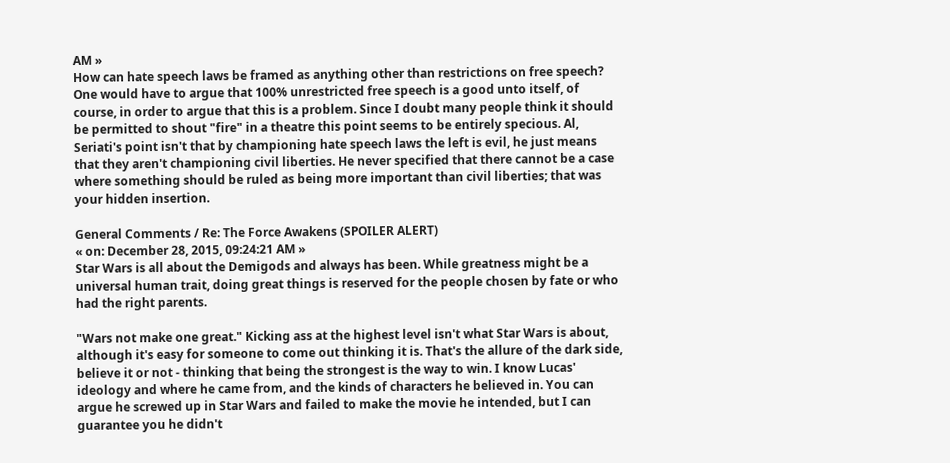AM »
How can hate speech laws be framed as anything other than restrictions on free speech? One would have to argue that 100% unrestricted free speech is a good unto itself, of course, in order to argue that this is a problem. Since I doubt many people think it should be permitted to shout "fire" in a theatre this point seems to be entirely specious. Al, Seriati's point isn't that by championing hate speech laws the left is evil, he just means that they aren't championing civil liberties. He never specified that there cannot be a case where something should be ruled as being more important than civil liberties; that was your hidden insertion.

General Comments / Re: The Force Awakens (SPOILER ALERT)
« on: December 28, 2015, 09:24:21 AM »
Star Wars is all about the Demigods and always has been. While greatness might be a universal human trait, doing great things is reserved for the people chosen by fate or who had the right parents.

"Wars not make one great." Kicking ass at the highest level isn't what Star Wars is about, although it's easy for someone to come out thinking it is. That's the allure of the dark side, believe it or not - thinking that being the strongest is the way to win. I know Lucas' ideology and where he came from, and the kinds of characters he believed in. You can argue he screwed up in Star Wars and failed to make the movie he intended, but I can guarantee you he didn't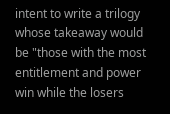intent to write a trilogy whose takeaway would be "those with the most entitlement and power win while the losers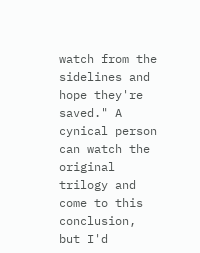watch from the sidelines and hope they're saved." A cynical person can watch the original trilogy and come to this conclusion, but I'd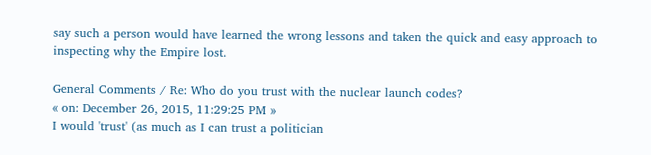say such a person would have learned the wrong lessons and taken the quick and easy approach to inspecting why the Empire lost.

General Comments / Re: Who do you trust with the nuclear launch codes?
« on: December 26, 2015, 11:29:25 PM »
I would 'trust' (as much as I can trust a politician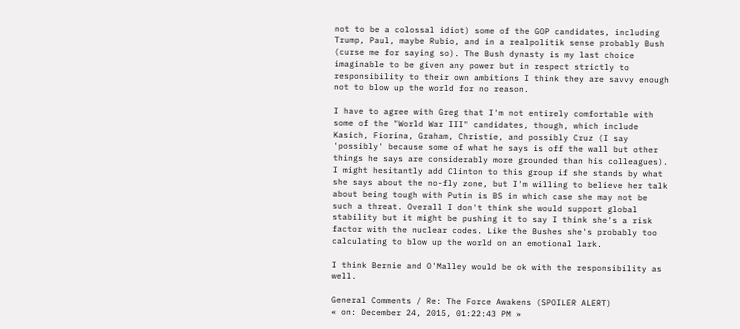not to be a colossal idiot) some of the GOP candidates, including Trump, Paul, maybe Rubio, and in a realpolitik sense probably Bush (curse me for saying so). The Bush dynasty is my last choice imaginable to be given any power but in respect strictly to responsibility to their own ambitions I think they are savvy enough not to blow up the world for no reason.

I have to agree with Greg that I'm not entirely comfortable with some of the "World War III" candidates, though, which include Kasich, Fiorina, Graham, Christie, and possibly Cruz (I say 'possibly' because some of what he says is off the wall but other things he says are considerably more grounded than his colleagues). I might hesitantly add Clinton to this group if she stands by what she says about the no-fly zone, but I'm willing to believe her talk about being tough with Putin is BS in which case she may not be such a threat. Overall I don't think she would support global stability but it might be pushing it to say I think she's a risk factor with the nuclear codes. Like the Bushes she's probably too calculating to blow up the world on an emotional lark.

I think Bernie and O'Malley would be ok with the responsibility as well.

General Comments / Re: The Force Awakens (SPOILER ALERT)
« on: December 24, 2015, 01:22:43 PM »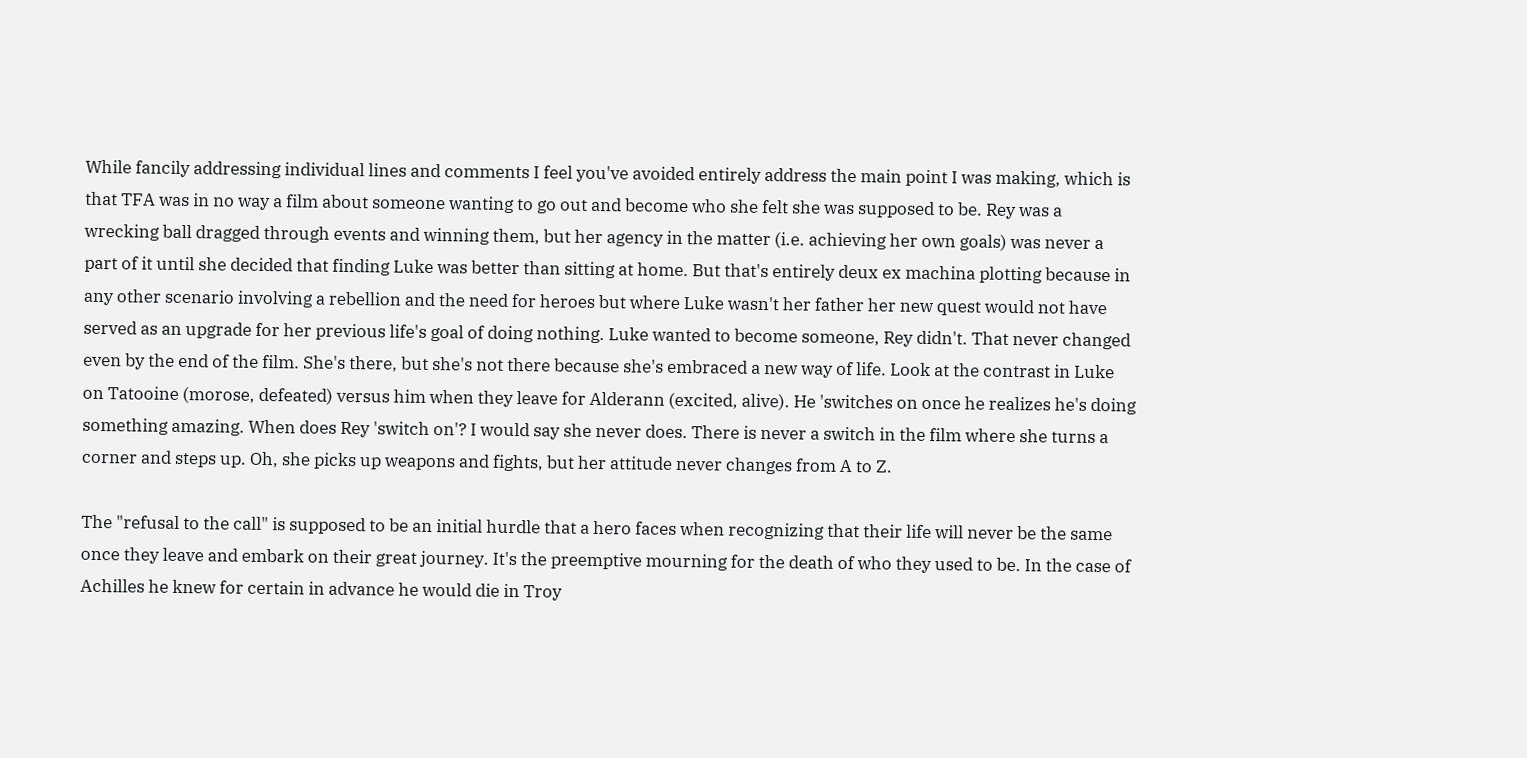While fancily addressing individual lines and comments I feel you've avoided entirely address the main point I was making, which is that TFA was in no way a film about someone wanting to go out and become who she felt she was supposed to be. Rey was a wrecking ball dragged through events and winning them, but her agency in the matter (i.e. achieving her own goals) was never a part of it until she decided that finding Luke was better than sitting at home. But that's entirely deux ex machina plotting because in any other scenario involving a rebellion and the need for heroes but where Luke wasn't her father her new quest would not have served as an upgrade for her previous life's goal of doing nothing. Luke wanted to become someone, Rey didn't. That never changed even by the end of the film. She's there, but she's not there because she's embraced a new way of life. Look at the contrast in Luke on Tatooine (morose, defeated) versus him when they leave for Alderann (excited, alive). He 'switches on once he realizes he's doing something amazing. When does Rey 'switch on'? I would say she never does. There is never a switch in the film where she turns a corner and steps up. Oh, she picks up weapons and fights, but her attitude never changes from A to Z.

The "refusal to the call" is supposed to be an initial hurdle that a hero faces when recognizing that their life will never be the same once they leave and embark on their great journey. It's the preemptive mourning for the death of who they used to be. In the case of Achilles he knew for certain in advance he would die in Troy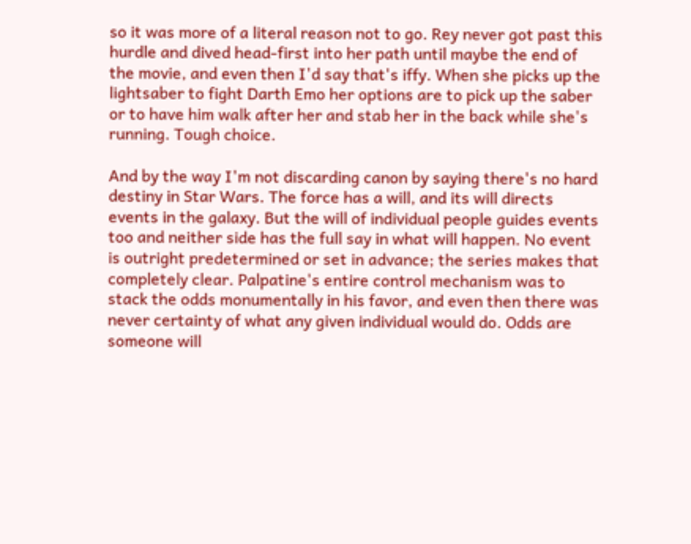so it was more of a literal reason not to go. Rey never got past this hurdle and dived head-first into her path until maybe the end of the movie, and even then I'd say that's iffy. When she picks up the lightsaber to fight Darth Emo her options are to pick up the saber or to have him walk after her and stab her in the back while she's running. Tough choice.

And by the way I'm not discarding canon by saying there's no hard destiny in Star Wars. The force has a will, and its will directs events in the galaxy. But the will of individual people guides events too and neither side has the full say in what will happen. No event is outright predetermined or set in advance; the series makes that completely clear. Palpatine's entire control mechanism was to stack the odds monumentally in his favor, and even then there was never certainty of what any given individual would do. Odds are someone will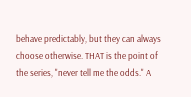behave predictably, but they can always choose otherwise. THAT is the point of the series, "never tell me the odds." A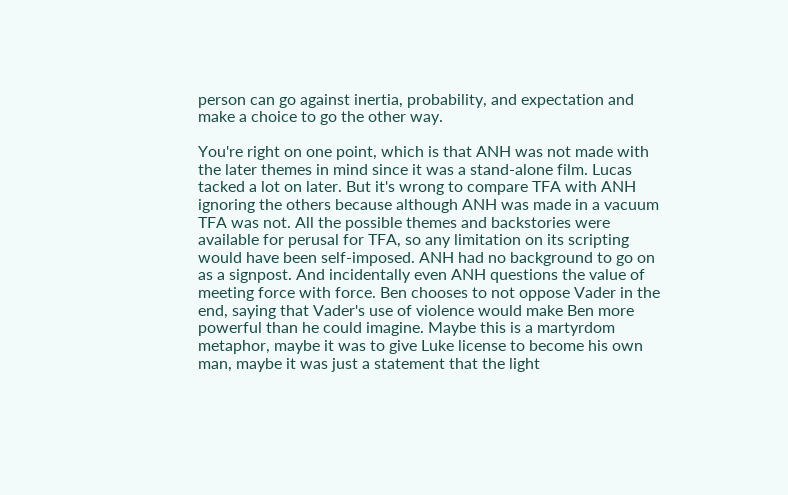person can go against inertia, probability, and expectation and make a choice to go the other way.

You're right on one point, which is that ANH was not made with the later themes in mind since it was a stand-alone film. Lucas tacked a lot on later. But it's wrong to compare TFA with ANH ignoring the others because although ANH was made in a vacuum TFA was not. All the possible themes and backstories were available for perusal for TFA, so any limitation on its scripting would have been self-imposed. ANH had no background to go on as a signpost. And incidentally even ANH questions the value of meeting force with force. Ben chooses to not oppose Vader in the end, saying that Vader's use of violence would make Ben more powerful than he could imagine. Maybe this is a martyrdom metaphor, maybe it was to give Luke license to become his own man, maybe it was just a statement that the light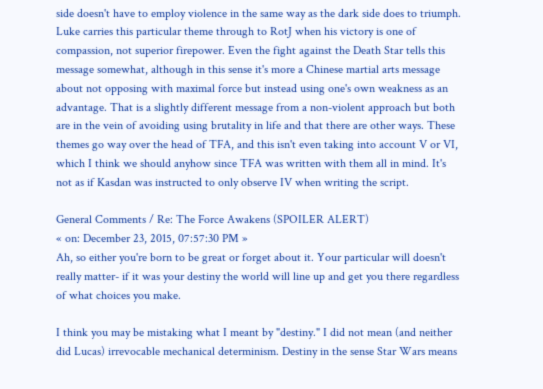side doesn't have to employ violence in the same way as the dark side does to triumph. Luke carries this particular theme through to RotJ when his victory is one of compassion, not superior firepower. Even the fight against the Death Star tells this message somewhat, although in this sense it's more a Chinese martial arts message about not opposing with maximal force but instead using one's own weakness as an advantage. That is a slightly different message from a non-violent approach but both are in the vein of avoiding using brutality in life and that there are other ways. These themes go way over the head of TFA, and this isn't even taking into account V or VI, which I think we should anyhow since TFA was written with them all in mind. It's not as if Kasdan was instructed to only observe IV when writing the script.

General Comments / Re: The Force Awakens (SPOILER ALERT)
« on: December 23, 2015, 07:57:30 PM »
Ah, so either you're born to be great or forget about it. Your particular will doesn't really matter- if it was your destiny the world will line up and get you there regardless of what choices you make.

I think you may be mistaking what I meant by "destiny." I did not mean (and neither did Lucas) irrevocable mechanical determinism. Destiny in the sense Star Wars means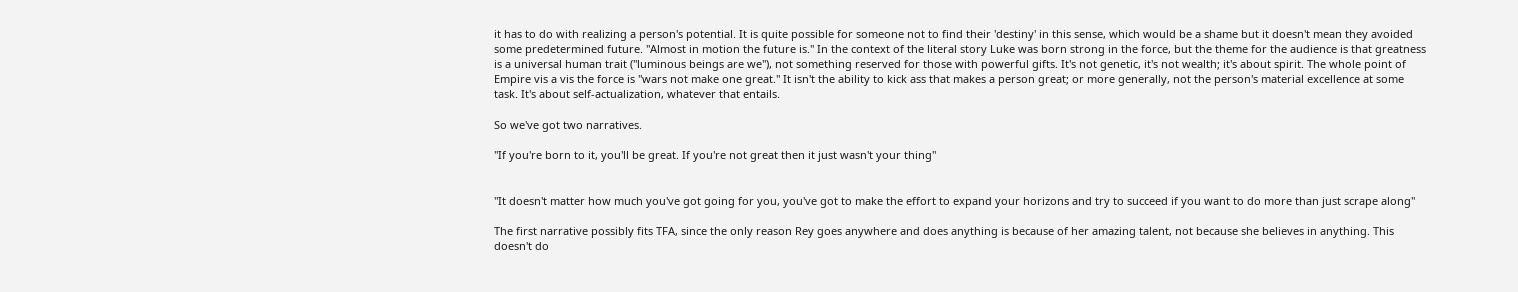it has to do with realizing a person's potential. It is quite possible for someone not to find their 'destiny' in this sense, which would be a shame but it doesn't mean they avoided some predetermined future. "Almost in motion the future is." In the context of the literal story Luke was born strong in the force, but the theme for the audience is that greatness is a universal human trait ("luminous beings are we"), not something reserved for those with powerful gifts. It's not genetic, it's not wealth; it's about spirit. The whole point of Empire vis a vis the force is "wars not make one great." It isn't the ability to kick ass that makes a person great; or more generally, not the person's material excellence at some task. It's about self-actualization, whatever that entails.

So we've got two narratives.

"If you're born to it, you'll be great. If you're not great then it just wasn't your thing"


"It doesn't matter how much you've got going for you, you've got to make the effort to expand your horizons and try to succeed if you want to do more than just scrape along"

The first narrative possibly fits TFA, since the only reason Rey goes anywhere and does anything is because of her amazing talent, not because she believes in anything. This doesn't do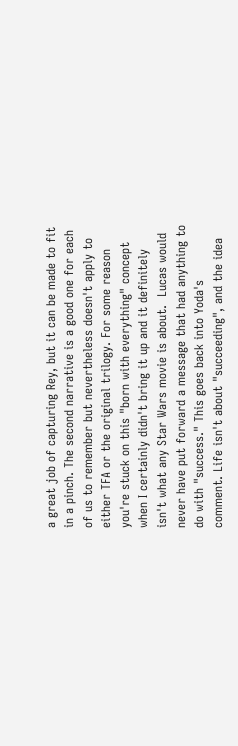a great job of capturing Rey, but it can be made to fit in a pinch. The second narrative is a good one for each of us to remember but nevertheless doesn't apply to either TFA or the original trilogy. For some reason you're stuck on this "born with everything" concept when I certainly didn't bring it up and it definitely isn't what any Star Wars movie is about.  Lucas would never have put forward a message that had anything to do with "success." This goes back into Yoda's comment. Life isn't about "succeeding", and the idea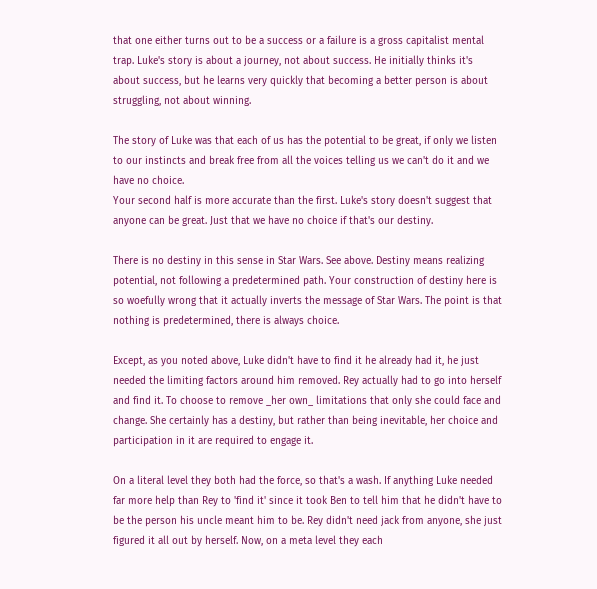that one either turns out to be a success or a failure is a gross capitalist mental trap. Luke's story is about a journey, not about success. He initially thinks it's about success, but he learns very quickly that becoming a better person is about struggling, not about winning.

The story of Luke was that each of us has the potential to be great, if only we listen to our instincts and break free from all the voices telling us we can't do it and we have no choice.
Your second half is more accurate than the first. Luke's story doesn't suggest that anyone can be great. Just that we have no choice if that's our destiny.

There is no destiny in this sense in Star Wars. See above. Destiny means realizing potential, not following a predetermined path. Your construction of destiny here is so woefully wrong that it actually inverts the message of Star Wars. The point is that nothing is predetermined, there is always choice.

Except, as you noted above, Luke didn't have to find it he already had it, he just needed the limiting factors around him removed. Rey actually had to go into herself and find it. To choose to remove _her own_ limitations that only she could face and change. She certainly has a destiny, but rather than being inevitable, her choice and participation in it are required to engage it.

On a literal level they both had the force, so that's a wash. If anything Luke needed far more help than Rey to 'find it' since it took Ben to tell him that he didn't have to be the person his uncle meant him to be. Rey didn't need jack from anyone, she just figured it all out by herself. Now, on a meta level they each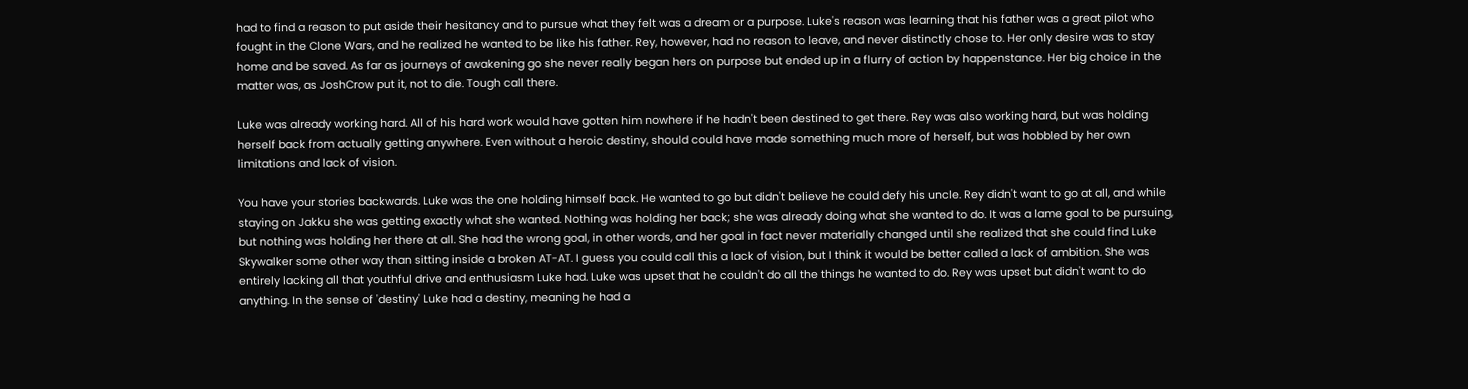had to find a reason to put aside their hesitancy and to pursue what they felt was a dream or a purpose. Luke's reason was learning that his father was a great pilot who fought in the Clone Wars, and he realized he wanted to be like his father. Rey, however, had no reason to leave, and never distinctly chose to. Her only desire was to stay home and be saved. As far as journeys of awakening go she never really began hers on purpose but ended up in a flurry of action by happenstance. Her big choice in the matter was, as JoshCrow put it, not to die. Tough call there.

Luke was already working hard. All of his hard work would have gotten him nowhere if he hadn't been destined to get there. Rey was also working hard, but was holding herself back from actually getting anywhere. Even without a heroic destiny, should could have made something much more of herself, but was hobbled by her own limitations and lack of vision.

You have your stories backwards. Luke was the one holding himself back. He wanted to go but didn't believe he could defy his uncle. Rey didn't want to go at all, and while staying on Jakku she was getting exactly what she wanted. Nothing was holding her back; she was already doing what she wanted to do. It was a lame goal to be pursuing, but nothing was holding her there at all. She had the wrong goal, in other words, and her goal in fact never materially changed until she realized that she could find Luke Skywalker some other way than sitting inside a broken AT-AT. I guess you could call this a lack of vision, but I think it would be better called a lack of ambition. She was entirely lacking all that youthful drive and enthusiasm Luke had. Luke was upset that he couldn't do all the things he wanted to do. Rey was upset but didn't want to do anything. In the sense of 'destiny' Luke had a destiny, meaning he had a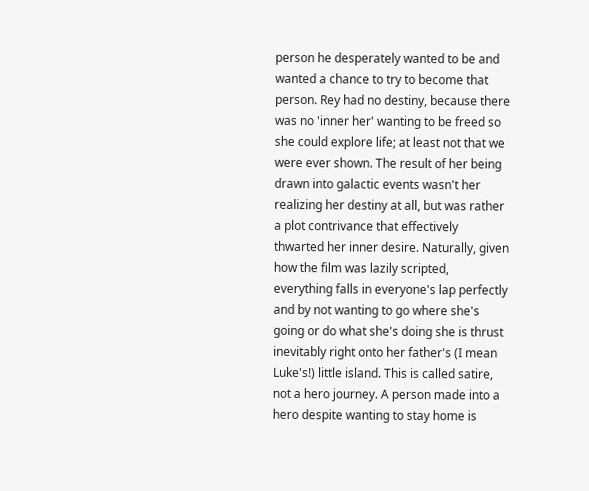person he desperately wanted to be and wanted a chance to try to become that person. Rey had no destiny, because there was no 'inner her' wanting to be freed so she could explore life; at least not that we were ever shown. The result of her being drawn into galactic events wasn't her realizing her destiny at all, but was rather a plot contrivance that effectively thwarted her inner desire. Naturally, given how the film was lazily scripted, everything falls in everyone's lap perfectly and by not wanting to go where she's going or do what she's doing she is thrust inevitably right onto her father's (I mean Luke's!) little island. This is called satire, not a hero journey. A person made into a hero despite wanting to stay home is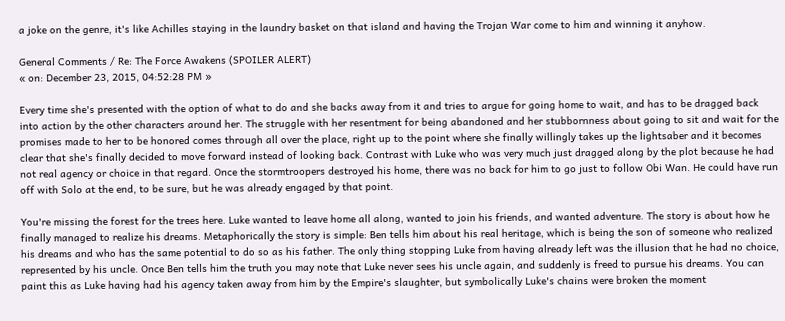a joke on the genre, it's like Achilles staying in the laundry basket on that island and having the Trojan War come to him and winning it anyhow.

General Comments / Re: The Force Awakens (SPOILER ALERT)
« on: December 23, 2015, 04:52:28 PM »

Every time she's presented with the option of what to do and she backs away from it and tries to argue for going home to wait, and has to be dragged back into action by the other characters around her. The struggle with her resentment for being abandoned and her stubbornness about going to sit and wait for the promises made to her to be honored comes through all over the place, right up to the point where she finally willingly takes up the lightsaber and it becomes clear that she's finally decided to move forward instead of looking back. Contrast with Luke who was very much just dragged along by the plot because he had not real agency or choice in that regard. Once the stormtroopers destroyed his home, there was no back for him to go just to follow Obi Wan. He could have run off with Solo at the end, to be sure, but he was already engaged by that point.

You're missing the forest for the trees here. Luke wanted to leave home all along, wanted to join his friends, and wanted adventure. The story is about how he finally managed to realize his dreams. Metaphorically the story is simple: Ben tells him about his real heritage, which is being the son of someone who realized his dreams and who has the same potential to do so as his father. The only thing stopping Luke from having already left was the illusion that he had no choice, represented by his uncle. Once Ben tells him the truth you may note that Luke never sees his uncle again, and suddenly is freed to pursue his dreams. You can paint this as Luke having had his agency taken away from him by the Empire's slaughter, but symbolically Luke's chains were broken the moment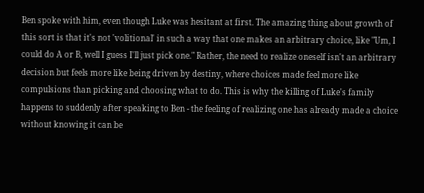Ben spoke with him, even though Luke was hesitant at first. The amazing thing about growth of this sort is that it's not 'volitional' in such a way that one makes an arbitrary choice, like "Um, I could do A or B, well I guess I'll just pick one." Rather, the need to realize oneself isn't an arbitrary decision but feels more like being driven by destiny, where choices made feel more like compulsions than picking and choosing what to do. This is why the killing of Luke's family happens to suddenly after speaking to Ben - the feeling of realizing one has already made a choice without knowing it can be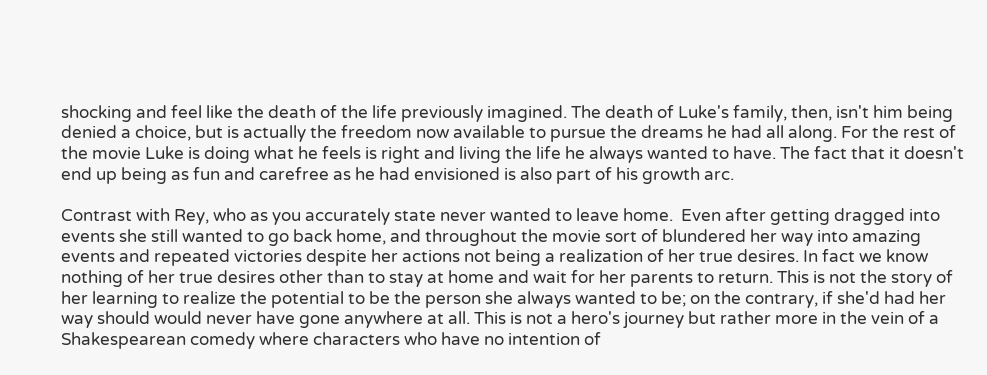shocking and feel like the death of the life previously imagined. The death of Luke's family, then, isn't him being denied a choice, but is actually the freedom now available to pursue the dreams he had all along. For the rest of the movie Luke is doing what he feels is right and living the life he always wanted to have. The fact that it doesn't end up being as fun and carefree as he had envisioned is also part of his growth arc.

Contrast with Rey, who as you accurately state never wanted to leave home.  Even after getting dragged into events she still wanted to go back home, and throughout the movie sort of blundered her way into amazing events and repeated victories despite her actions not being a realization of her true desires. In fact we know nothing of her true desires other than to stay at home and wait for her parents to return. This is not the story of her learning to realize the potential to be the person she always wanted to be; on the contrary, if she'd had her way should would never have gone anywhere at all. This is not a hero's journey but rather more in the vein of a Shakespearean comedy where characters who have no intention of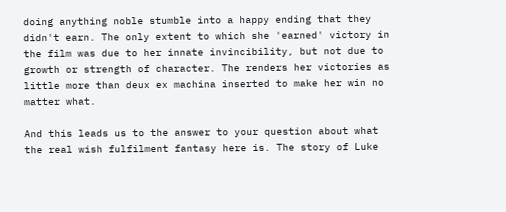doing anything noble stumble into a happy ending that they didn't earn. The only extent to which she 'earned' victory in the film was due to her innate invincibility, but not due to growth or strength of character. The renders her victories as little more than deux ex machina inserted to make her win no matter what.

And this leads us to the answer to your question about what the real wish fulfilment fantasy here is. The story of Luke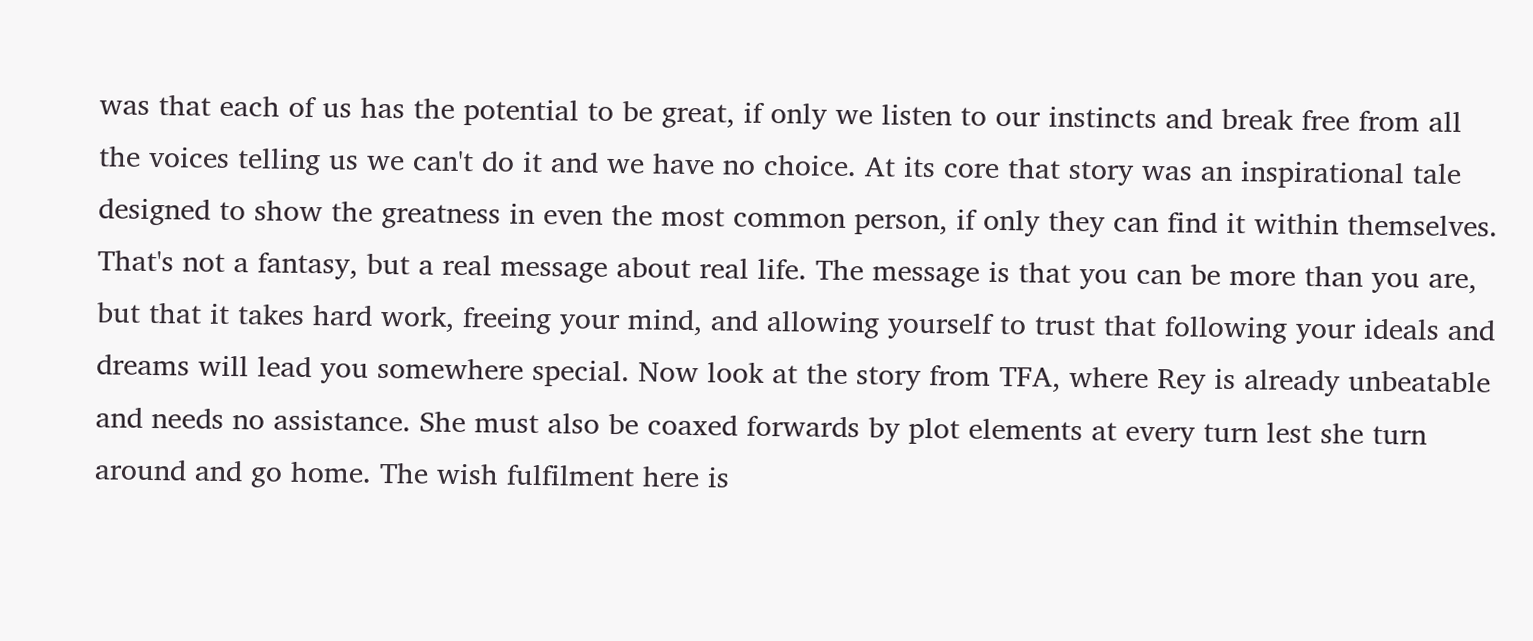was that each of us has the potential to be great, if only we listen to our instincts and break free from all the voices telling us we can't do it and we have no choice. At its core that story was an inspirational tale designed to show the greatness in even the most common person, if only they can find it within themselves. That's not a fantasy, but a real message about real life. The message is that you can be more than you are, but that it takes hard work, freeing your mind, and allowing yourself to trust that following your ideals and dreams will lead you somewhere special. Now look at the story from TFA, where Rey is already unbeatable and needs no assistance. She must also be coaxed forwards by plot elements at every turn lest she turn around and go home. The wish fulfilment here is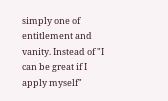simply one of entitlement and vanity. Instead of "I can be great if I apply myself"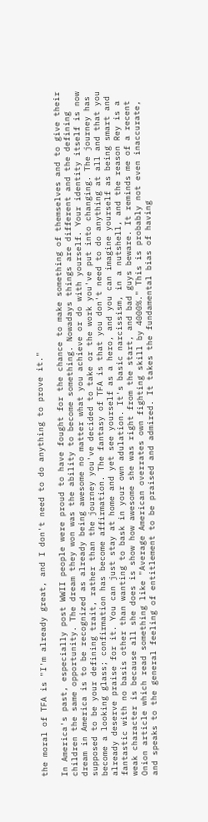the moral of TFA is "I'm already great, and I don't need to do anything to prove it."

In America's past, especially post WWII people were proud to have fought for the chance to make something of themselves and to give their children the same opportunity. The dream they won was the ability to become something. Nowadays things are different and the defining dream in America is to be recognized as already being awesome no matter what you achieve or do with yourself. Your identity itself is now supposed to be your defining trait, rather than the journey you've decided to take or the work you've put into changing. The journey has become a looking glass; confirmation has become affirmation. The fantasy of TFA is that you don't need to do anything at all and that you already deserve praise for it. You can just stay at home and yet see yourself as a hero, and you can imagine yourself as being smart and fantastic with no basis other than wanting to bask in your own adulation. It's basic narcissism, in a nutshell, and the reason Rey is a weak character is because all she does is show how awesome she was right from the start, and bad guys beware. It reminds me of a recent Onion article which read something like "Average American overrates own fighting skill by 4000%." This is probably not even inaccurate, and speaks to the general feeling of entitlement to be praised and admired. It takes the fundamental bias of having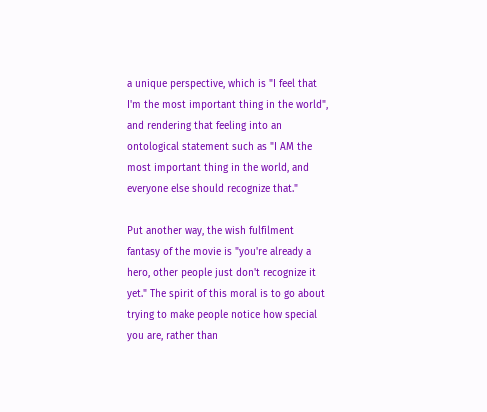a unique perspective, which is "I feel that I'm the most important thing in the world", and rendering that feeling into an ontological statement such as "I AM the most important thing in the world, and everyone else should recognize that."

Put another way, the wish fulfilment fantasy of the movie is "you're already a hero, other people just don't recognize it yet." The spirit of this moral is to go about trying to make people notice how special you are, rather than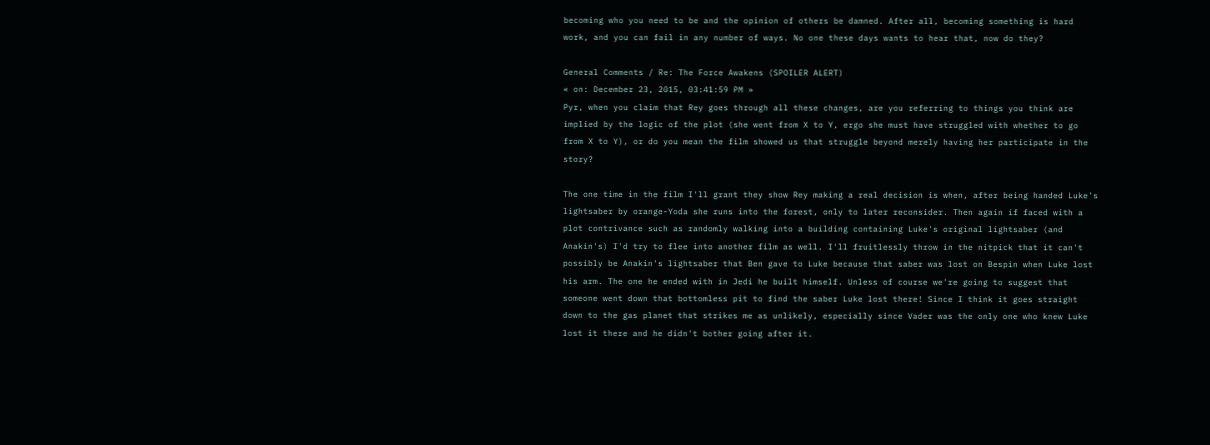becoming who you need to be and the opinion of others be damned. After all, becoming something is hard work, and you can fail in any number of ways. No one these days wants to hear that, now do they?

General Comments / Re: The Force Awakens (SPOILER ALERT)
« on: December 23, 2015, 03:41:59 PM »
Pyr, when you claim that Rey goes through all these changes, are you referring to things you think are implied by the logic of the plot (she went from X to Y, ergo she must have struggled with whether to go from X to Y), or do you mean the film showed us that struggle beyond merely having her participate in the story?

The one time in the film I'll grant they show Rey making a real decision is when, after being handed Luke's lightsaber by orange-Yoda she runs into the forest, only to later reconsider. Then again if faced with a plot contrivance such as randomly walking into a building containing Luke's original lightsaber (and Anakin's) I'd try to flee into another film as well. I'll fruitlessly throw in the nitpick that it can't possibly be Anakin's lightsaber that Ben gave to Luke because that saber was lost on Bespin when Luke lost his arm. The one he ended with in Jedi he built himself. Unless of course we're going to suggest that someone went down that bottomless pit to find the saber Luke lost there! Since I think it goes straight down to the gas planet that strikes me as unlikely, especially since Vader was the only one who knew Luke lost it there and he didn't bother going after it.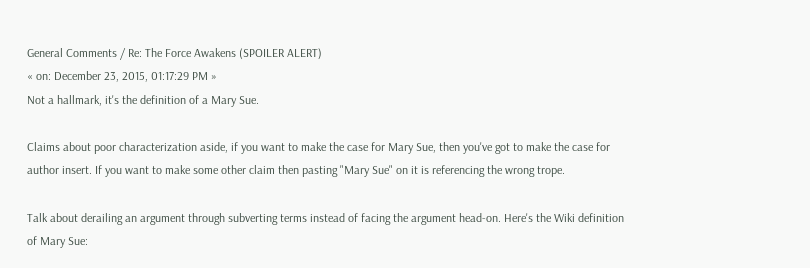General Comments / Re: The Force Awakens (SPOILER ALERT)
« on: December 23, 2015, 01:17:29 PM »
Not a hallmark, it's the definition of a Mary Sue.

Claims about poor characterization aside, if you want to make the case for Mary Sue, then you've got to make the case for author insert. If you want to make some other claim then pasting "Mary Sue" on it is referencing the wrong trope.

Talk about derailing an argument through subverting terms instead of facing the argument head-on. Here's the Wiki definition of Mary Sue: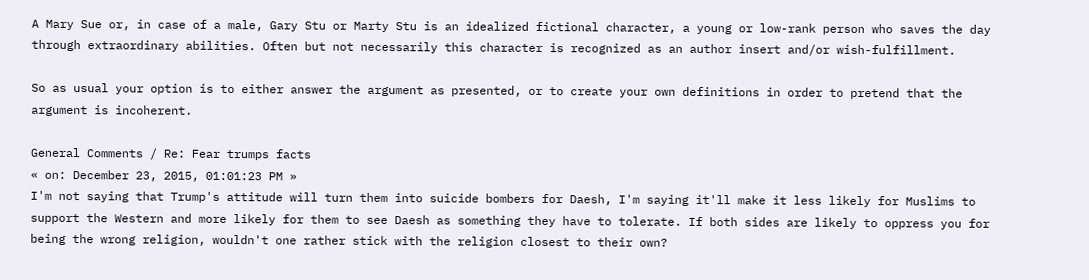A Mary Sue or, in case of a male, Gary Stu or Marty Stu is an idealized fictional character, a young or low-rank person who saves the day through extraordinary abilities. Often but not necessarily this character is recognized as an author insert and/or wish-fulfillment.

So as usual your option is to either answer the argument as presented, or to create your own definitions in order to pretend that the argument is incoherent.

General Comments / Re: Fear trumps facts
« on: December 23, 2015, 01:01:23 PM »
I'm not saying that Trump's attitude will turn them into suicide bombers for Daesh, I'm saying it'll make it less likely for Muslims to support the Western and more likely for them to see Daesh as something they have to tolerate. If both sides are likely to oppress you for being the wrong religion, wouldn't one rather stick with the religion closest to their own?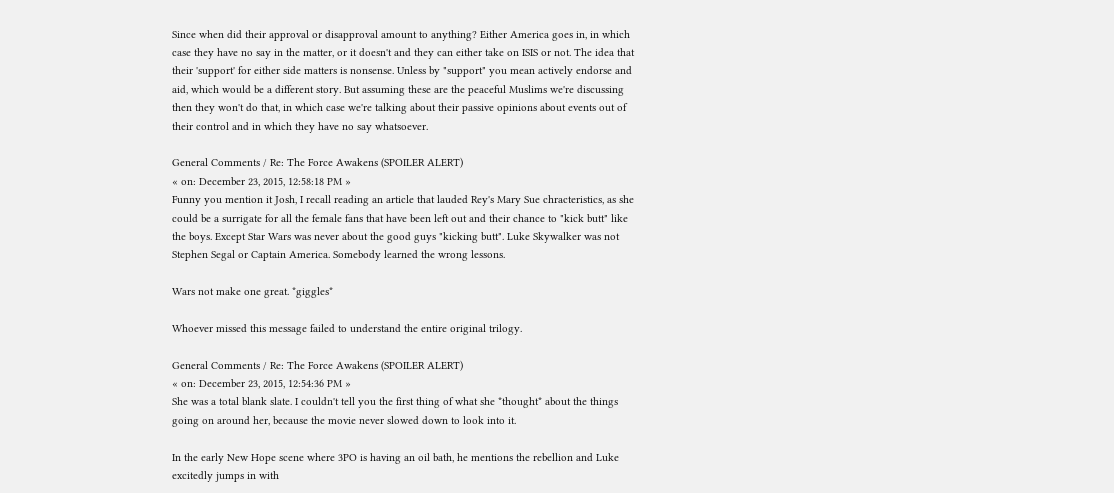Since when did their approval or disapproval amount to anything? Either America goes in, in which case they have no say in the matter, or it doesn't and they can either take on ISIS or not. The idea that their 'support' for either side matters is nonsense. Unless by "support" you mean actively endorse and aid, which would be a different story. But assuming these are the peaceful Muslims we're discussing then they won't do that, in which case we're talking about their passive opinions about events out of their control and in which they have no say whatsoever.

General Comments / Re: The Force Awakens (SPOILER ALERT)
« on: December 23, 2015, 12:58:18 PM »
Funny you mention it Josh, I recall reading an article that lauded Rey's Mary Sue chracteristics, as she could be a surrigate for all the female fans that have been left out and their chance to "kick butt" like the boys. Except Star Wars was never about the good guys "kicking butt". Luke Skywalker was not Stephen Segal or Captain America. Somebody learned the wrong lessons.

Wars not make one great. *giggles*

Whoever missed this message failed to understand the entire original trilogy.

General Comments / Re: The Force Awakens (SPOILER ALERT)
« on: December 23, 2015, 12:54:36 PM »
She was a total blank slate. I couldn't tell you the first thing of what she *thought* about the things going on around her, because the movie never slowed down to look into it.

In the early New Hope scene where 3PO is having an oil bath, he mentions the rebellion and Luke excitedly jumps in with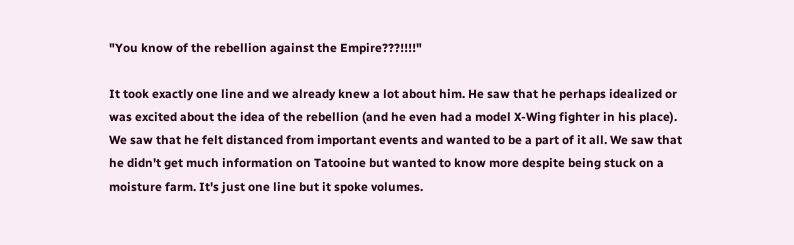"You know of the rebellion against the Empire???!!!!"

It took exactly one line and we already knew a lot about him. He saw that he perhaps idealized or was excited about the idea of the rebellion (and he even had a model X-Wing fighter in his place). We saw that he felt distanced from important events and wanted to be a part of it all. We saw that he didn't get much information on Tatooine but wanted to know more despite being stuck on a moisture farm. It's just one line but it spoke volumes.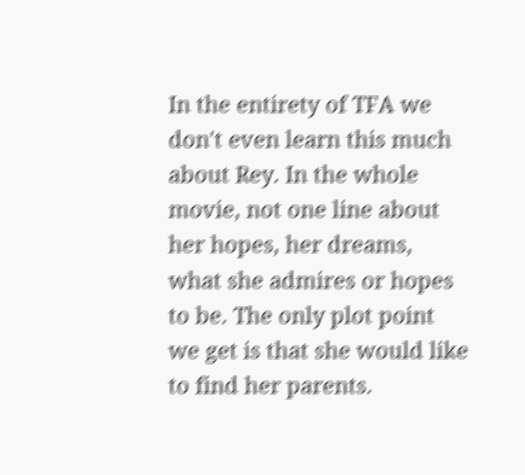In the entirety of TFA we don't even learn this much about Rey. In the whole movie, not one line about her hopes, her dreams, what she admires or hopes to be. The only plot point we get is that she would like to find her parents.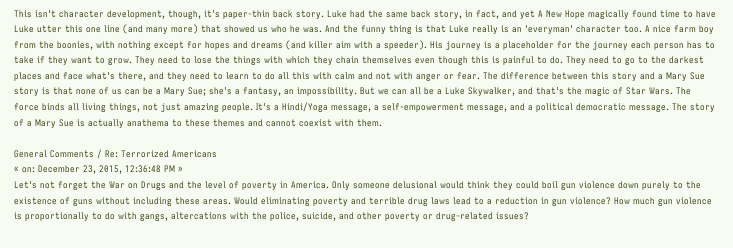This isn't character development, though, it's paper-thin back story. Luke had the same back story, in fact, and yet A New Hope magically found time to have Luke utter this one line (and many more) that showed us who he was. And the funny thing is that Luke really is an 'everyman' character too. A nice farm boy from the boonies, with nothing except for hopes and dreams (and killer aim with a speeder). His journey is a placeholder for the journey each person has to take if they want to grow. They need to lose the things with which they chain themselves even though this is painful to do. They need to go to the darkest places and face what's there, and they need to learn to do all this with calm and not with anger or fear. The difference between this story and a Mary Sue story is that none of us can be a Mary Sue; she's a fantasy, an impossibility. But we can all be a Luke Skywalker, and that's the magic of Star Wars. The force binds all living things, not just amazing people. It's a Hindi/Yoga message, a self-empowerment message, and a political democratic message. The story of a Mary Sue is actually anathema to these themes and cannot coexist with them.

General Comments / Re: Terrorized Americans
« on: December 23, 2015, 12:36:48 PM »
Let's not forget the War on Drugs and the level of poverty in America. Only someone delusional would think they could boil gun violence down purely to the existence of guns without including these areas. Would eliminating poverty and terrible drug laws lead to a reduction in gun violence? How much gun violence is proportionally to do with gangs, altercations with the police, suicide, and other poverty or drug-related issues?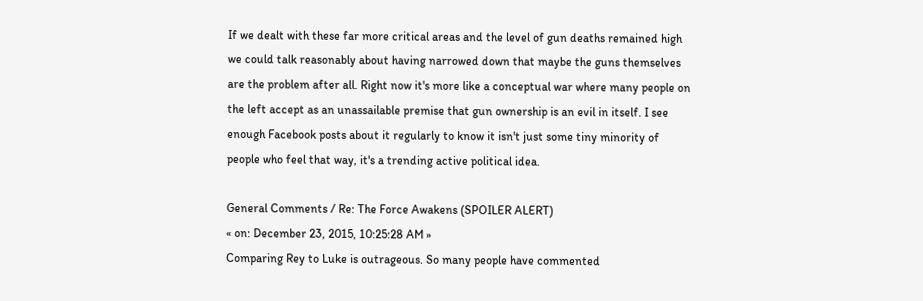If we dealt with these far more critical areas and the level of gun deaths remained high we could talk reasonably about having narrowed down that maybe the guns themselves are the problem after all. Right now it's more like a conceptual war where many people on the left accept as an unassailable premise that gun ownership is an evil in itself. I see enough Facebook posts about it regularly to know it isn't just some tiny minority of people who feel that way, it's a trending active political idea.

General Comments / Re: The Force Awakens (SPOILER ALERT)
« on: December 23, 2015, 10:25:28 AM »
Comparing Rey to Luke is outrageous. So many people have commented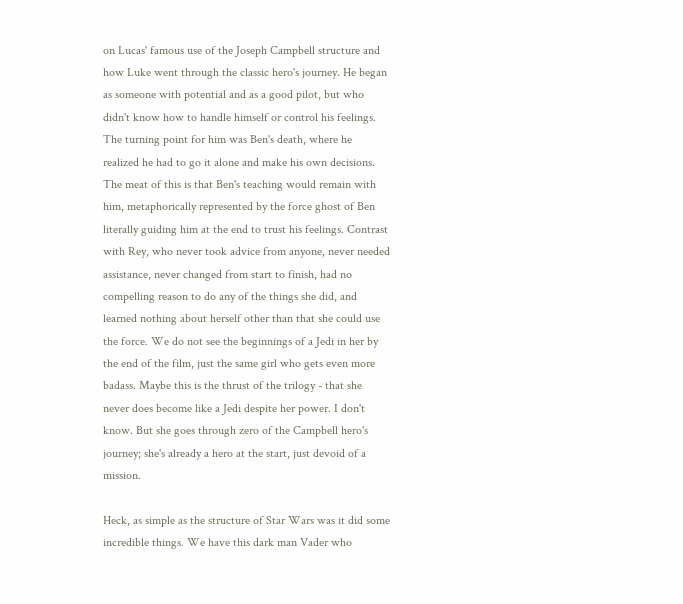on Lucas' famous use of the Joseph Campbell structure and how Luke went through the classic hero's journey. He began as someone with potential and as a good pilot, but who didn't know how to handle himself or control his feelings. The turning point for him was Ben's death, where he realized he had to go it alone and make his own decisions. The meat of this is that Ben's teaching would remain with him, metaphorically represented by the force ghost of Ben literally guiding him at the end to trust his feelings. Contrast with Rey, who never took advice from anyone, never needed assistance, never changed from start to finish, had no compelling reason to do any of the things she did, and learned nothing about herself other than that she could use the force. We do not see the beginnings of a Jedi in her by the end of the film, just the same girl who gets even more badass. Maybe this is the thrust of the trilogy - that she never does become like a Jedi despite her power. I don't know. But she goes through zero of the Campbell hero's journey; she's already a hero at the start, just devoid of a mission.

Heck, as simple as the structure of Star Wars was it did some incredible things. We have this dark man Vader who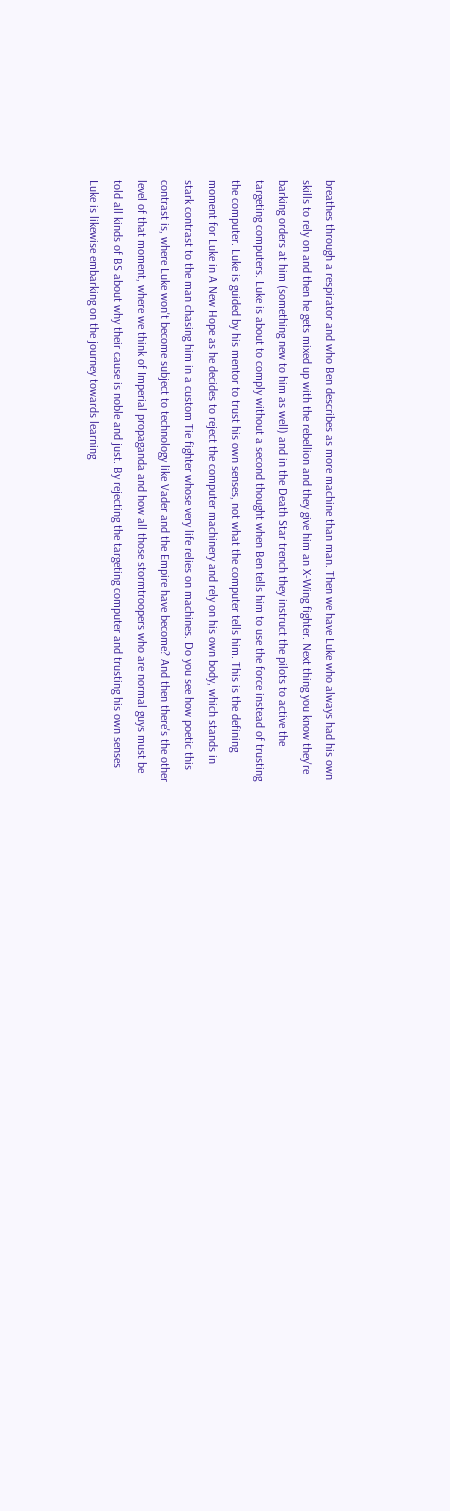breathes through a respirator and who Ben describes as more machine than man. Then we have Luke who always had his own skills to rely on and then he gets mixed up with the rebellion and they give him an X-Wing fighter. Next thing you know they're barking orders at him (something new to him as well) and in the Death Star trench they instruct the pilots to active the targeting computers. Luke is about to comply without a second thought when Ben tells him to use the force instead of trusting the computer. Luke is guided by his mentor to trust his own senses, not what the computer tells him. This is the defining moment for Luke in A New Hope as he decides to reject the computer machinery and rely on his own body, which stands in stark contrast to the man chasing him in a custom Tie fighter whose very life relies on machines. Do you see how poetic this contrast is, where Luke won't become subject to technology like Vader and the Empire have become? And then there's the other level of that moment, where we think of Imperial propaganda and how all those stormtroopers who are normal guys must be told all kinds of BS about why their cause is noble and just. By rejecting the targeting computer and trusting his own senses Luke is likewise embarking on the journey towards learning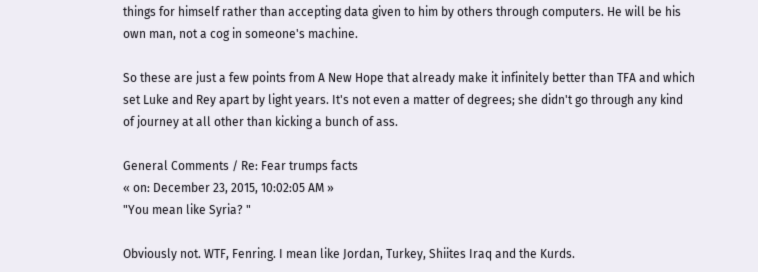things for himself rather than accepting data given to him by others through computers. He will be his own man, not a cog in someone's machine.

So these are just a few points from A New Hope that already make it infinitely better than TFA and which set Luke and Rey apart by light years. It's not even a matter of degrees; she didn't go through any kind of journey at all other than kicking a bunch of ass.

General Comments / Re: Fear trumps facts
« on: December 23, 2015, 10:02:05 AM »
"You mean like Syria? "

Obviously not. WTF, Fenring. I mean like Jordan, Turkey, Shiites Iraq and the Kurds.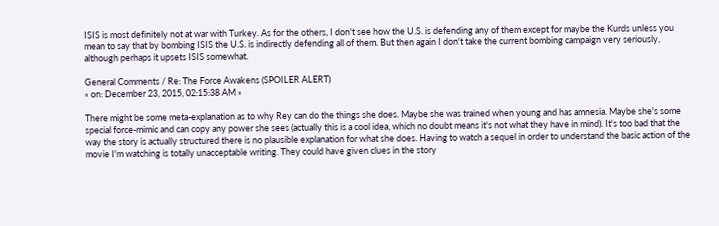ISIS is most definitely not at war with Turkey. As for the others, I don't see how the U.S. is defending any of them except for maybe the Kurds unless you mean to say that by bombing ISIS the U.S. is indirectly defending all of them. But then again I don't take the current bombing campaign very seriously, although perhaps it upsets ISIS somewhat.

General Comments / Re: The Force Awakens (SPOILER ALERT)
« on: December 23, 2015, 02:15:38 AM »

There might be some meta-explanation as to why Rey can do the things she does. Maybe she was trained when young and has amnesia. Maybe she's some special force-mimic and can copy any power she sees (actually this is a cool idea, which no doubt means it's not what they have in mind). It's too bad that the way the story is actually structured there is no plausible explanation for what she does. Having to watch a sequel in order to understand the basic action of the movie I'm watching is totally unacceptable writing. They could have given clues in the story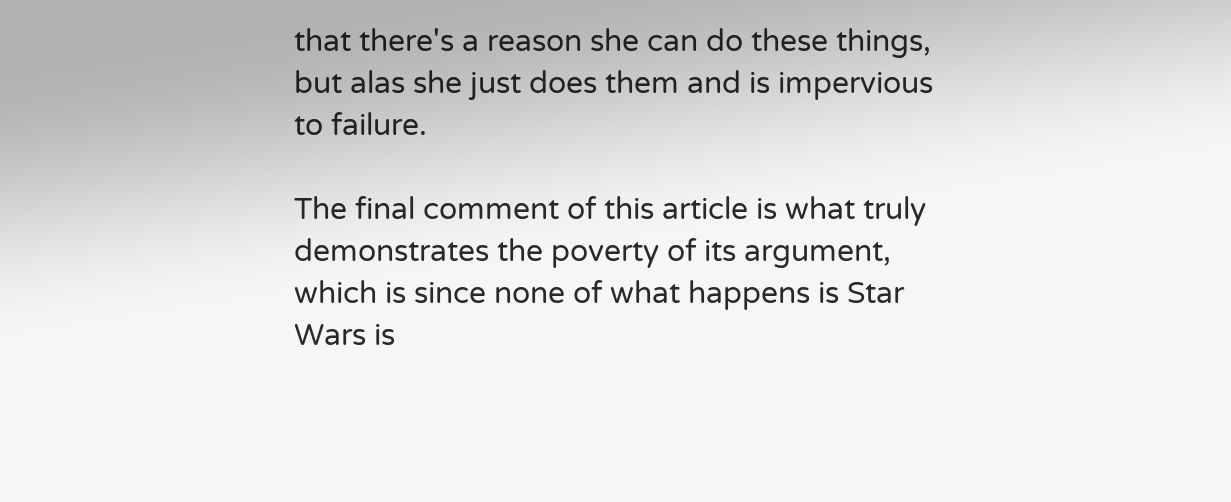that there's a reason she can do these things, but alas she just does them and is impervious to failure.

The final comment of this article is what truly demonstrates the poverty of its argument, which is since none of what happens is Star Wars is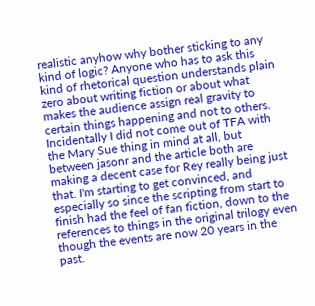realistic anyhow why bother sticking to any kind of logic? Anyone who has to ask this kind of rhetorical question understands plain zero about writing fiction or about what makes the audience assign real gravity to certain things happening and not to others. Incidentally I did not come out of TFA with the Mary Sue thing in mind at all, but between jasonr and the article both are making a decent case for Rey really being just that. I'm starting to get convinced, and especially so since the scripting from start to finish had the feel of fan fiction, down to the references to things in the original trilogy even though the events are now 20 years in the past.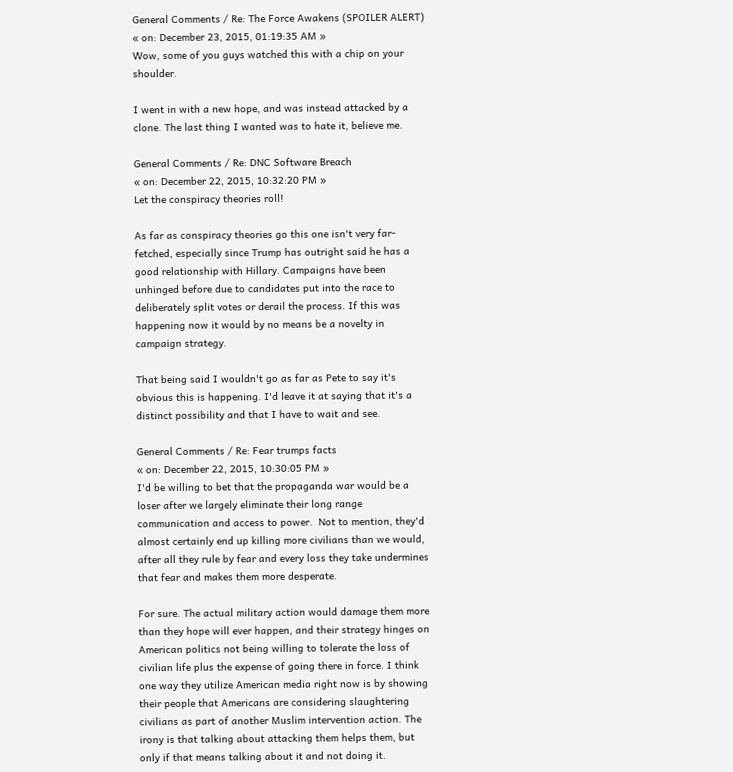General Comments / Re: The Force Awakens (SPOILER ALERT)
« on: December 23, 2015, 01:19:35 AM »
Wow, some of you guys watched this with a chip on your shoulder.

I went in with a new hope, and was instead attacked by a clone. The last thing I wanted was to hate it, believe me.

General Comments / Re: DNC Software Breach
« on: December 22, 2015, 10:32:20 PM »
Let the conspiracy theories roll!

As far as conspiracy theories go this one isn't very far-fetched, especially since Trump has outright said he has a good relationship with Hillary. Campaigns have been unhinged before due to candidates put into the race to deliberately split votes or derail the process. If this was happening now it would by no means be a novelty in campaign strategy.

That being said I wouldn't go as far as Pete to say it's obvious this is happening. I'd leave it at saying that it's a distinct possibility and that I have to wait and see.

General Comments / Re: Fear trumps facts
« on: December 22, 2015, 10:30:05 PM »
I'd be willing to bet that the propaganda war would be a loser after we largely eliminate their long range communication and access to power.  Not to mention, they'd almost certainly end up killing more civilians than we would, after all they rule by fear and every loss they take undermines that fear and makes them more desperate.

For sure. The actual military action would damage them more than they hope will ever happen, and their strategy hinges on American politics not being willing to tolerate the loss of civilian life plus the expense of going there in force. I think one way they utilize American media right now is by showing their people that Americans are considering slaughtering civilians as part of another Muslim intervention action. The irony is that talking about attacking them helps them, but only if that means talking about it and not doing it.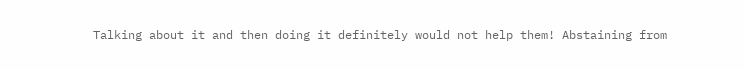Talking about it and then doing it definitely would not help them! Abstaining from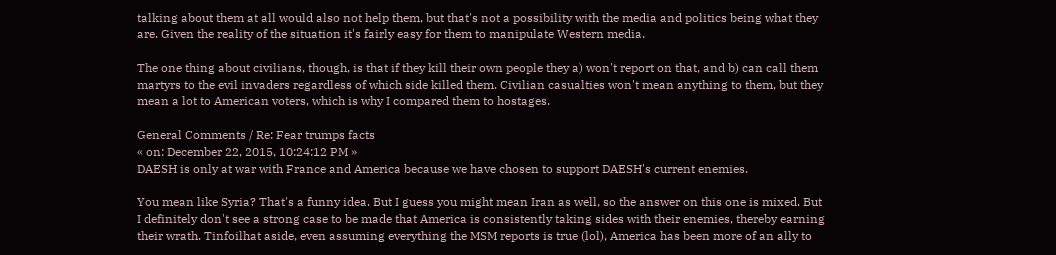talking about them at all would also not help them, but that's not a possibility with the media and politics being what they are. Given the reality of the situation it's fairly easy for them to manipulate Western media.

The one thing about civilians, though, is that if they kill their own people they a) won't report on that, and b) can call them martyrs to the evil invaders regardless of which side killed them. Civilian casualties won't mean anything to them, but they mean a lot to American voters, which is why I compared them to hostages.

General Comments / Re: Fear trumps facts
« on: December 22, 2015, 10:24:12 PM »
DAESH is only at war with France and America because we have chosen to support DAESH's current enemies.

You mean like Syria? That's a funny idea. But I guess you might mean Iran as well, so the answer on this one is mixed. But I definitely don't see a strong case to be made that America is consistently taking sides with their enemies, thereby earning their wrath. Tinfoilhat aside, even assuming everything the MSM reports is true (lol), America has been more of an ally to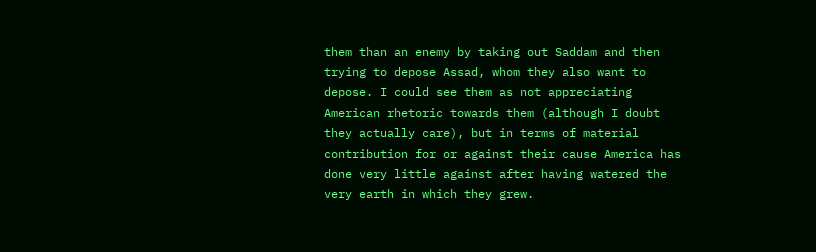them than an enemy by taking out Saddam and then trying to depose Assad, whom they also want to depose. I could see them as not appreciating American rhetoric towards them (although I doubt they actually care), but in terms of material contribution for or against their cause America has done very little against after having watered the very earth in which they grew.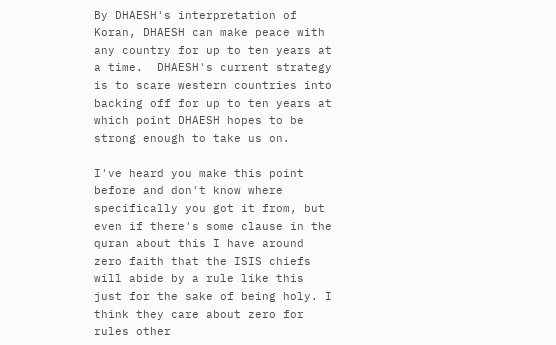By DHAESH's interpretation of Koran, DHAESH can make peace with any country for up to ten years at a time.  DHAESH's current strategy is to scare western countries into backing off for up to ten years at which point DHAESH hopes to be strong enough to take us on.

I've heard you make this point before and don't know where specifically you got it from, but even if there's some clause in the quran about this I have around zero faith that the ISIS chiefs will abide by a rule like this just for the sake of being holy. I think they care about zero for rules other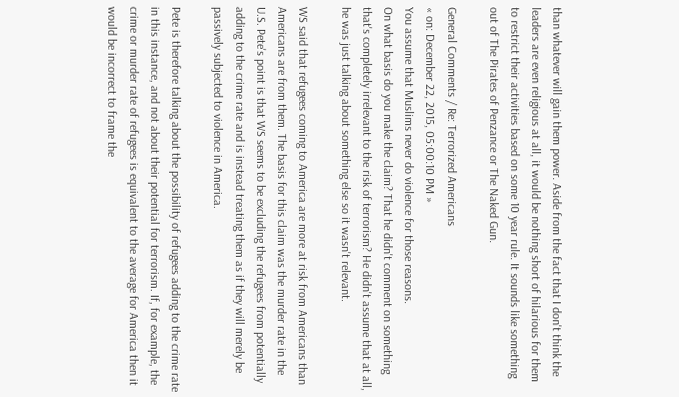than whatever will gain them power. Aside from the fact that I don't think the leaders are even religious at all, it would be nothing short of hilarious for them to restrict their activities based on some 10 year rule. It sounds like something out of The Pirates of Penzance or The Naked Gun.

General Comments / Re: Terrorized Americans
« on: December 22, 2015, 05:00:10 PM »
You assume that Muslims never do violence for those reasons.
On what basis do you make the claim? That he didn't comment on something that's completely irrelevant to the risk of terrorism? He didn't assume that at all, he was just talking about something else so it wasn't relevant.

WS said that refugees coming to America are more at risk from Americans than Americans are from them. The basis for this claim was the murder rate in the U.S. Pete's point is that WS seems to be excluding the refugees from potentially adding to the crime rate and is instead treating them as if they will merely be passively subjected to violence in America.

Pete is therefore talking about the possibility of refugees adding to the crime rate in this instance, and not about their potential for terrorism. If, for example, the crime or murder rate of refugees is equivalent to the average for America then it would be incorrect to frame the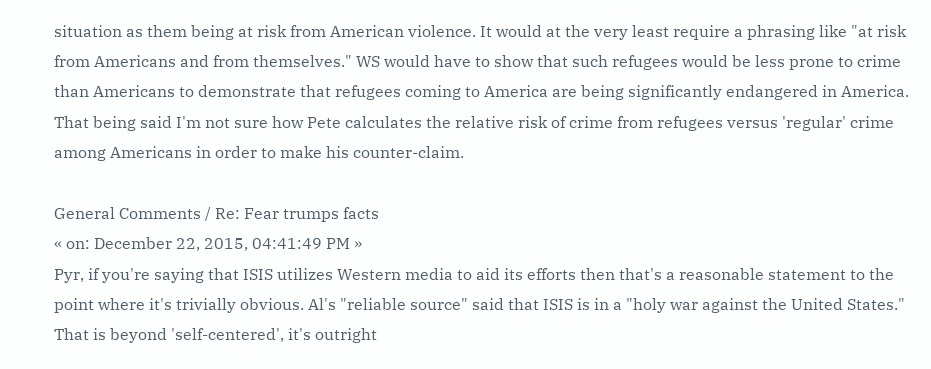situation as them being at risk from American violence. It would at the very least require a phrasing like "at risk from Americans and from themselves." WS would have to show that such refugees would be less prone to crime than Americans to demonstrate that refugees coming to America are being significantly endangered in America. That being said I'm not sure how Pete calculates the relative risk of crime from refugees versus 'regular' crime among Americans in order to make his counter-claim.

General Comments / Re: Fear trumps facts
« on: December 22, 2015, 04:41:49 PM »
Pyr, if you're saying that ISIS utilizes Western media to aid its efforts then that's a reasonable statement to the point where it's trivially obvious. Al's "reliable source" said that ISIS is in a "holy war against the United States." That is beyond 'self-centered', it's outright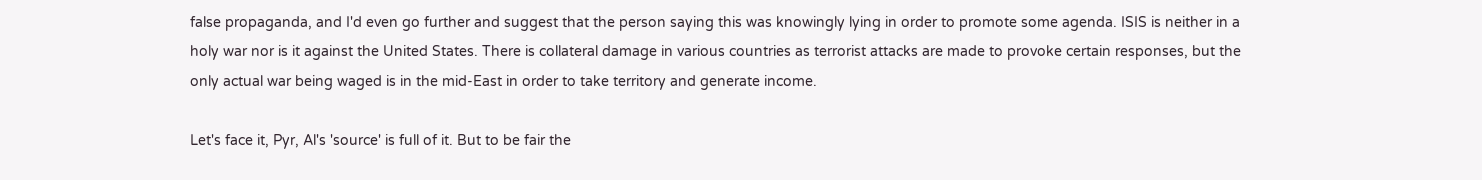false propaganda, and I'd even go further and suggest that the person saying this was knowingly lying in order to promote some agenda. ISIS is neither in a holy war nor is it against the United States. There is collateral damage in various countries as terrorist attacks are made to provoke certain responses, but the only actual war being waged is in the mid-East in order to take territory and generate income.

Let's face it, Pyr, Al's 'source' is full of it. But to be fair the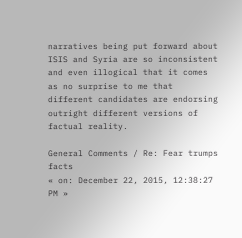narratives being put forward about ISIS and Syria are so inconsistent and even illogical that it comes as no surprise to me that different candidates are endorsing outright different versions of factual reality.

General Comments / Re: Fear trumps facts
« on: December 22, 2015, 12:38:27 PM »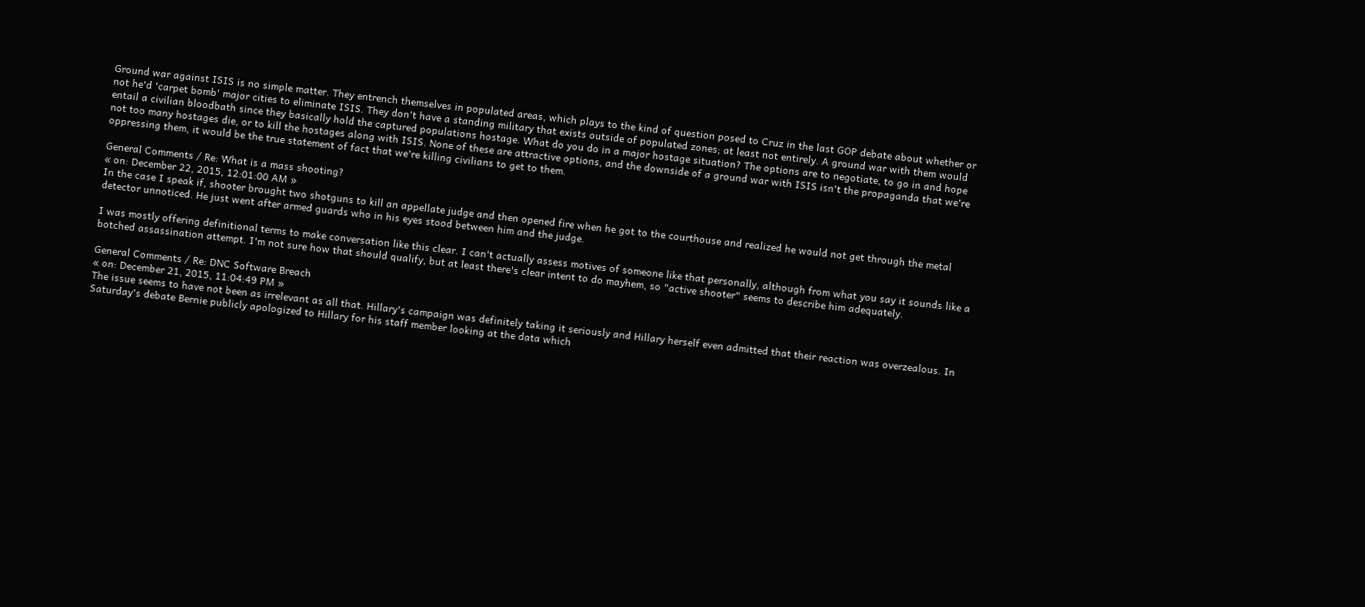Ground war against ISIS is no simple matter. They entrench themselves in populated areas, which plays to the kind of question posed to Cruz in the last GOP debate about whether or not he'd 'carpet bomb' major cities to eliminate ISIS. They don't have a standing military that exists outside of populated zones; at least not entirely. A ground war with them would entail a civilian bloodbath since they basically hold the captured populations hostage. What do you do in a major hostage situation? The options are to negotiate, to go in and hope not too many hostages die, or to kill the hostages along with ISIS. None of these are attractive options, and the downside of a ground war with ISIS isn't the propaganda that we're oppressing them, it would be the true statement of fact that we're killing civilians to get to them.

General Comments / Re: What is a mass shooting?
« on: December 22, 2015, 12:01:00 AM »
In the case I speak if, shooter brought two shotguns to kill an appellate judge and then opened fire when he got to the courthouse and realized he would not get through the metal detector unnoticed. He just went after armed guards who in his eyes stood between him and the judge.

I was mostly offering definitional terms to make conversation like this clear. I can't actually assess motives of someone like that personally, although from what you say it sounds like a botched assassination attempt. I'm not sure how that should qualify, but at least there's clear intent to do mayhem, so "active shooter" seems to describe him adequately.

General Comments / Re: DNC Software Breach
« on: December 21, 2015, 11:04:49 PM »
The issue seems to have not been as irrelevant as all that. Hillary's campaign was definitely taking it seriously and Hillary herself even admitted that their reaction was overzealous. In Saturday's debate Bernie publicly apologized to Hillary for his staff member looking at the data which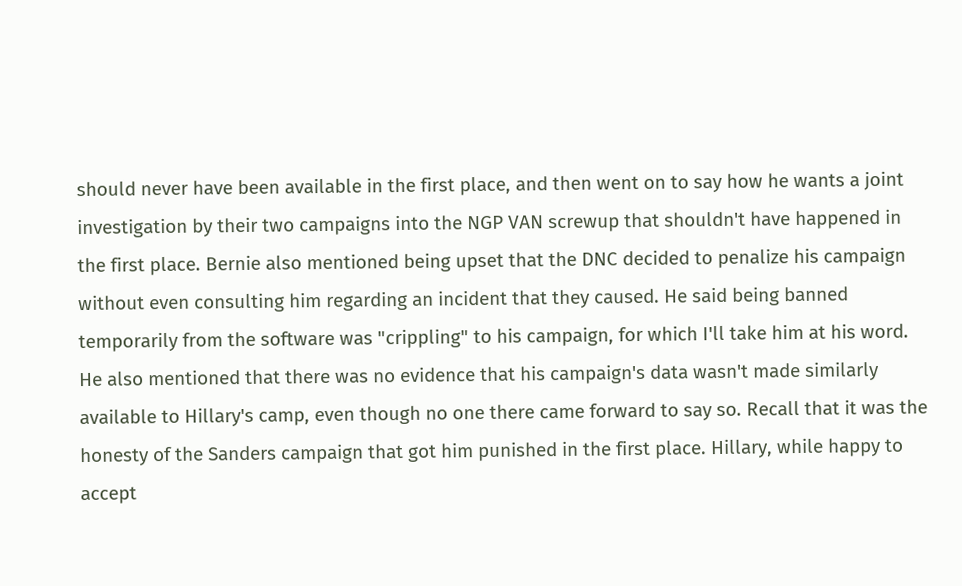should never have been available in the first place, and then went on to say how he wants a joint investigation by their two campaigns into the NGP VAN screwup that shouldn't have happened in the first place. Bernie also mentioned being upset that the DNC decided to penalize his campaign without even consulting him regarding an incident that they caused. He said being banned temporarily from the software was "crippling" to his campaign, for which I'll take him at his word. He also mentioned that there was no evidence that his campaign's data wasn't made similarly available to Hillary's camp, even though no one there came forward to say so. Recall that it was the honesty of the Sanders campaign that got him punished in the first place. Hillary, while happy to accept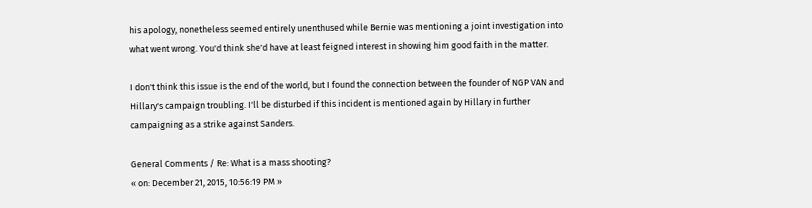his apology, nonetheless seemed entirely unenthused while Bernie was mentioning a joint investigation into what went wrong. You'd think she'd have at least feigned interest in showing him good faith in the matter.

I don't think this issue is the end of the world, but I found the connection between the founder of NGP VAN and Hillary's campaign troubling. I'll be disturbed if this incident is mentioned again by Hillary in further campaigning as a strike against Sanders.

General Comments / Re: What is a mass shooting?
« on: December 21, 2015, 10:56:19 PM »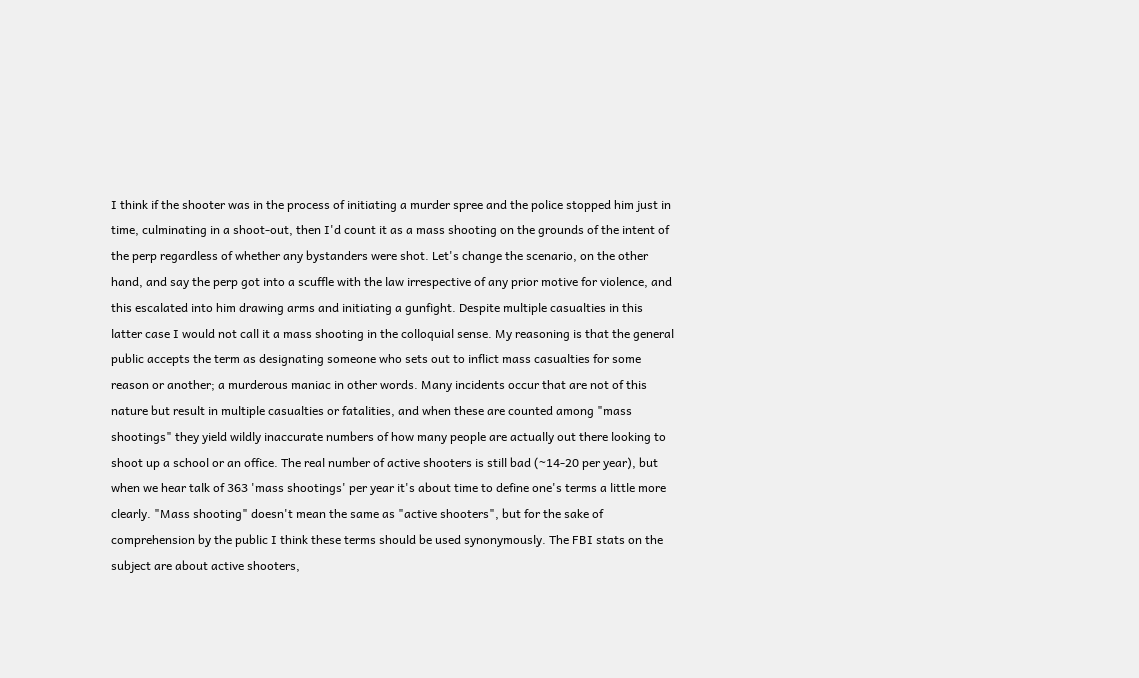I think if the shooter was in the process of initiating a murder spree and the police stopped him just in time, culminating in a shoot-out, then I'd count it as a mass shooting on the grounds of the intent of the perp regardless of whether any bystanders were shot. Let's change the scenario, on the other hand, and say the perp got into a scuffle with the law irrespective of any prior motive for violence, and this escalated into him drawing arms and initiating a gunfight. Despite multiple casualties in this latter case I would not call it a mass shooting in the colloquial sense. My reasoning is that the general public accepts the term as designating someone who sets out to inflict mass casualties for some reason or another; a murderous maniac in other words. Many incidents occur that are not of this nature but result in multiple casualties or fatalities, and when these are counted among "mass shootings" they yield wildly inaccurate numbers of how many people are actually out there looking to shoot up a school or an office. The real number of active shooters is still bad (~14-20 per year), but when we hear talk of 363 'mass shootings' per year it's about time to define one's terms a little more clearly. "Mass shooting" doesn't mean the same as "active shooters", but for the sake of comprehension by the public I think these terms should be used synonymously. The FBI stats on the subject are about active shooters,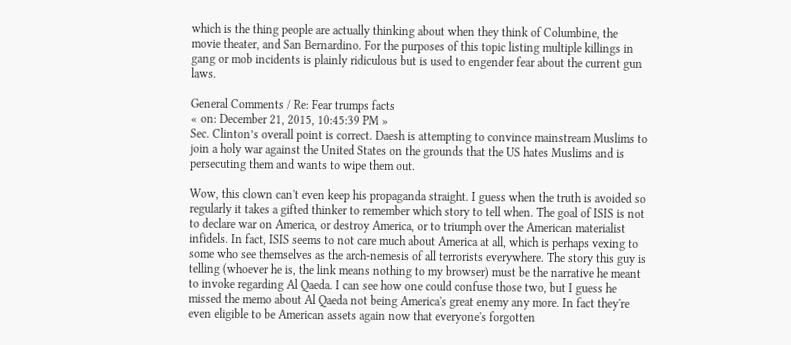which is the thing people are actually thinking about when they think of Columbine, the movie theater, and San Bernardino. For the purposes of this topic listing multiple killings in gang or mob incidents is plainly ridiculous but is used to engender fear about the current gun laws.

General Comments / Re: Fear trumps facts
« on: December 21, 2015, 10:45:39 PM »
Sec. Clinton’s overall point is correct. Daesh is attempting to convince mainstream Muslims to join a holy war against the United States on the grounds that the US hates Muslims and is persecuting them and wants to wipe them out.

Wow, this clown can't even keep his propaganda straight. I guess when the truth is avoided so regularly it takes a gifted thinker to remember which story to tell when. The goal of ISIS is not to declare war on America, or destroy America, or to triumph over the American materialist infidels. In fact, ISIS seems to not care much about America at all, which is perhaps vexing to some who see themselves as the arch-nemesis of all terrorists everywhere. The story this guy is telling (whoever he is, the link means nothing to my browser) must be the narrative he meant to invoke regarding Al Qaeda. I can see how one could confuse those two, but I guess he missed the memo about Al Qaeda not being America's great enemy any more. In fact they're even eligible to be American assets again now that everyone's forgotten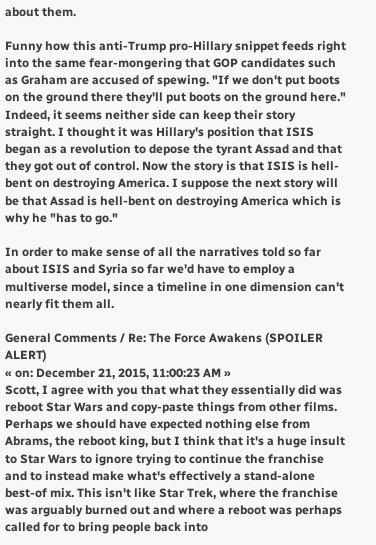about them.

Funny how this anti-Trump pro-Hillary snippet feeds right into the same fear-mongering that GOP candidates such as Graham are accused of spewing. "If we don't put boots on the ground there they'll put boots on the ground here." Indeed, it seems neither side can keep their story straight. I thought it was Hillary's position that ISIS began as a revolution to depose the tyrant Assad and that they got out of control. Now the story is that ISIS is hell-bent on destroying America. I suppose the next story will be that Assad is hell-bent on destroying America which is why he "has to go."

In order to make sense of all the narratives told so far about ISIS and Syria so far we'd have to employ a multiverse model, since a timeline in one dimension can't nearly fit them all.

General Comments / Re: The Force Awakens (SPOILER ALERT)
« on: December 21, 2015, 11:00:23 AM »
Scott, I agree with you that what they essentially did was reboot Star Wars and copy-paste things from other films. Perhaps we should have expected nothing else from Abrams, the reboot king, but I think that it's a huge insult to Star Wars to ignore trying to continue the franchise and to instead make what's effectively a stand-alone best-of mix. This isn't like Star Trek, where the franchise was arguably burned out and where a reboot was perhaps called for to bring people back into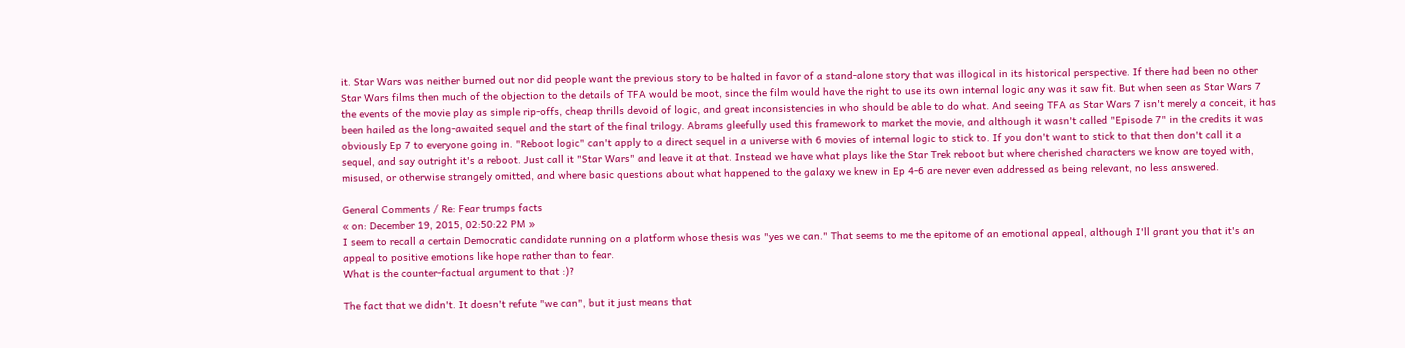it. Star Wars was neither burned out nor did people want the previous story to be halted in favor of a stand-alone story that was illogical in its historical perspective. If there had been no other Star Wars films then much of the objection to the details of TFA would be moot, since the film would have the right to use its own internal logic any was it saw fit. But when seen as Star Wars 7 the events of the movie play as simple rip-offs, cheap thrills devoid of logic, and great inconsistencies in who should be able to do what. And seeing TFA as Star Wars 7 isn't merely a conceit, it has been hailed as the long-awaited sequel and the start of the final trilogy. Abrams gleefully used this framework to market the movie, and although it wasn't called "Episode 7" in the credits it was obviously Ep 7 to everyone going in. "Reboot logic" can't apply to a direct sequel in a universe with 6 movies of internal logic to stick to. If you don't want to stick to that then don't call it a sequel, and say outright it's a reboot. Just call it "Star Wars" and leave it at that. Instead we have what plays like the Star Trek reboot but where cherished characters we know are toyed with, misused, or otherwise strangely omitted, and where basic questions about what happened to the galaxy we knew in Ep 4-6 are never even addressed as being relevant, no less answered.

General Comments / Re: Fear trumps facts
« on: December 19, 2015, 02:50:22 PM »
I seem to recall a certain Democratic candidate running on a platform whose thesis was "yes we can." That seems to me the epitome of an emotional appeal, although I'll grant you that it's an appeal to positive emotions like hope rather than to fear.
What is the counter-factual argument to that :)?

The fact that we didn't. It doesn't refute "we can", but it just means that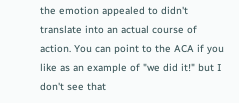the emotion appealed to didn't translate into an actual course of action. You can point to the ACA if you like as an example of "we did it!" but I don't see that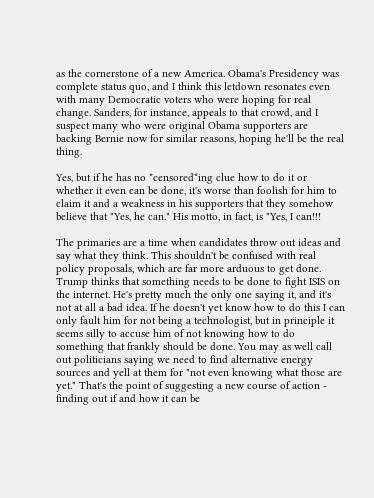as the cornerstone of a new America. Obama's Presidency was complete status quo, and I think this letdown resonates even with many Democratic voters who were hoping for real change. Sanders, for instance, appeals to that crowd, and I suspect many who were original Obama supporters are backing Bernie now for similar reasons, hoping he'll be the real thing.

Yes, but if he has no *censored*ing clue how to do it or whether it even can be done, it's worse than foolish for him to claim it and a weakness in his supporters that they somehow believe that "Yes, he can." His motto, in fact, is "Yes, I can!!!

The primaries are a time when candidates throw out ideas and say what they think. This shouldn't be confused with real policy proposals, which are far more arduous to get done. Trump thinks that something needs to be done to fight ISIS on the internet. He's pretty much the only one saying it, and it's not at all a bad idea. If he doesn't yet know how to do this I can only fault him for not being a technologist, but in principle it seems silly to accuse him of not knowing how to do something that frankly should be done. You may as well call out politicians saying we need to find alternative energy sources and yell at them for "not even knowing what those are yet." That's the point of suggesting a new course of action - finding out if and how it can be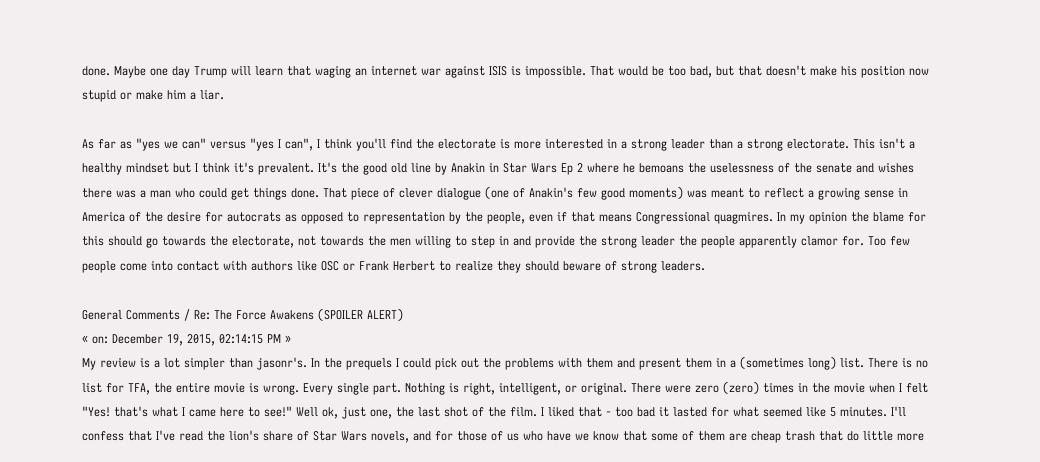done. Maybe one day Trump will learn that waging an internet war against ISIS is impossible. That would be too bad, but that doesn't make his position now stupid or make him a liar.

As far as "yes we can" versus "yes I can", I think you'll find the electorate is more interested in a strong leader than a strong electorate. This isn't a healthy mindset but I think it's prevalent. It's the good old line by Anakin in Star Wars Ep 2 where he bemoans the uselessness of the senate and wishes there was a man who could get things done. That piece of clever dialogue (one of Anakin's few good moments) was meant to reflect a growing sense in America of the desire for autocrats as opposed to representation by the people, even if that means Congressional quagmires. In my opinion the blame for this should go towards the electorate, not towards the men willing to step in and provide the strong leader the people apparently clamor for. Too few people come into contact with authors like OSC or Frank Herbert to realize they should beware of strong leaders.

General Comments / Re: The Force Awakens (SPOILER ALERT)
« on: December 19, 2015, 02:14:15 PM »
My review is a lot simpler than jasonr's. In the prequels I could pick out the problems with them and present them in a (sometimes long) list. There is no list for TFA, the entire movie is wrong. Every single part. Nothing is right, intelligent, or original. There were zero (zero) times in the movie when I felt "Yes! that's what I came here to see!" Well ok, just one, the last shot of the film. I liked that - too bad it lasted for what seemed like 5 minutes. I'll confess that I've read the lion's share of Star Wars novels, and for those of us who have we know that some of them are cheap trash that do little more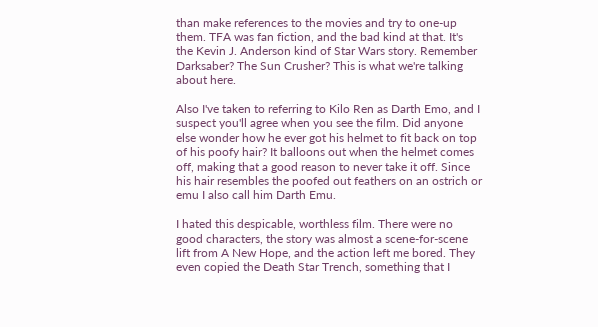than make references to the movies and try to one-up them. TFA was fan fiction, and the bad kind at that. It's the Kevin J. Anderson kind of Star Wars story. Remember Darksaber? The Sun Crusher? This is what we're talking about here.

Also I've taken to referring to Kilo Ren as Darth Emo, and I suspect you'll agree when you see the film. Did anyone else wonder how he ever got his helmet to fit back on top of his poofy hair? It balloons out when the helmet comes off, making that a good reason to never take it off. Since his hair resembles the poofed out feathers on an ostrich or emu I also call him Darth Emu.

I hated this despicable, worthless film. There were no good characters, the story was almost a scene-for-scene lift from A New Hope, and the action left me bored. They even copied the Death Star Trench, something that I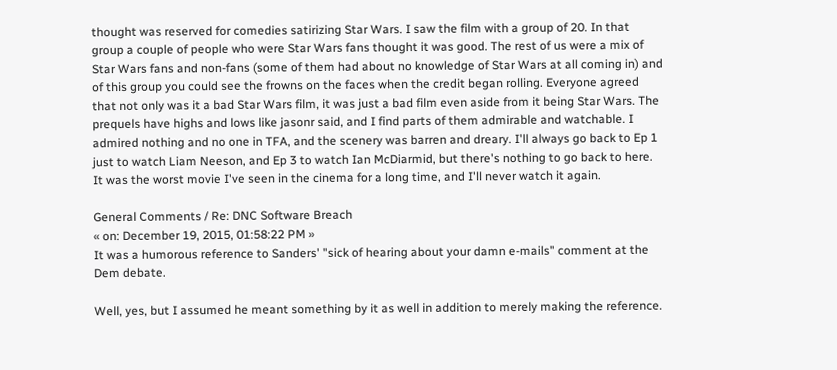thought was reserved for comedies satirizing Star Wars. I saw the film with a group of 20. In that group a couple of people who were Star Wars fans thought it was good. The rest of us were a mix of Star Wars fans and non-fans (some of them had about no knowledge of Star Wars at all coming in) and of this group you could see the frowns on the faces when the credit began rolling. Everyone agreed that not only was it a bad Star Wars film, it was just a bad film even aside from it being Star Wars. The prequels have highs and lows like jasonr said, and I find parts of them admirable and watchable. I admired nothing and no one in TFA, and the scenery was barren and dreary. I'll always go back to Ep 1 just to watch Liam Neeson, and Ep 3 to watch Ian McDiarmid, but there's nothing to go back to here. It was the worst movie I've seen in the cinema for a long time, and I'll never watch it again.

General Comments / Re: DNC Software Breach
« on: December 19, 2015, 01:58:22 PM »
It was a humorous reference to Sanders' "sick of hearing about your damn e-mails" comment at the Dem debate.

Well, yes, but I assumed he meant something by it as well in addition to merely making the reference.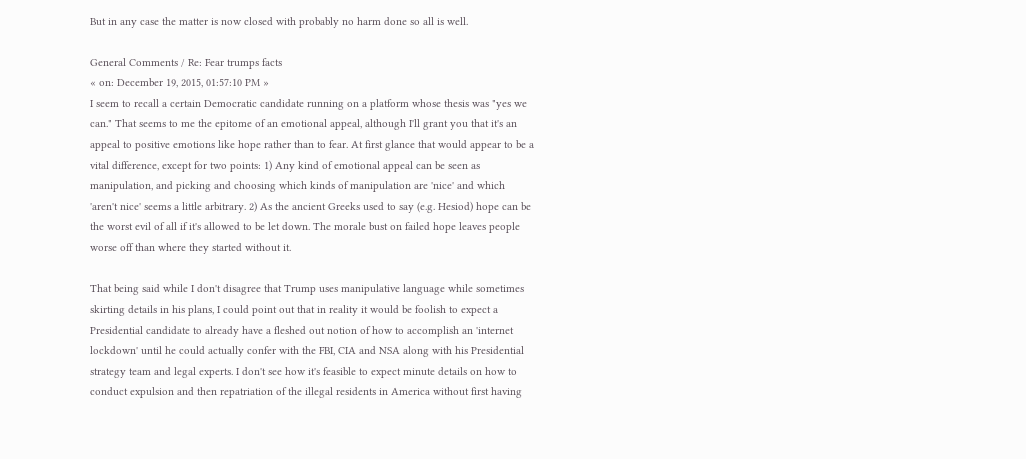But in any case the matter is now closed with probably no harm done so all is well.

General Comments / Re: Fear trumps facts
« on: December 19, 2015, 01:57:10 PM »
I seem to recall a certain Democratic candidate running on a platform whose thesis was "yes we can." That seems to me the epitome of an emotional appeal, although I'll grant you that it's an appeal to positive emotions like hope rather than to fear. At first glance that would appear to be a vital difference, except for two points: 1) Any kind of emotional appeal can be seen as manipulation, and picking and choosing which kinds of manipulation are 'nice' and which 'aren't nice' seems a little arbitrary. 2) As the ancient Greeks used to say (e.g. Hesiod) hope can be the worst evil of all if it's allowed to be let down. The morale bust on failed hope leaves people worse off than where they started without it.

That being said while I don't disagree that Trump uses manipulative language while sometimes skirting details in his plans, I could point out that in reality it would be foolish to expect a Presidential candidate to already have a fleshed out notion of how to accomplish an 'internet lockdown' until he could actually confer with the FBI, CIA and NSA along with his Presidential strategy team and legal experts. I don't see how it's feasible to expect minute details on how to conduct expulsion and then repatriation of the illegal residents in America without first having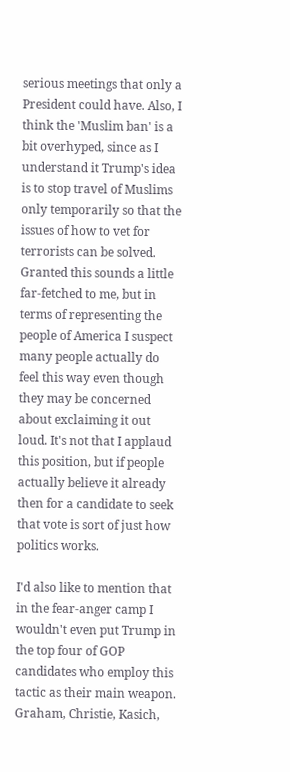serious meetings that only a President could have. Also, I think the 'Muslim ban' is a bit overhyped, since as I understand it Trump's idea is to stop travel of Muslims only temporarily so that the issues of how to vet for terrorists can be solved. Granted this sounds a little far-fetched to me, but in terms of representing the people of America I suspect many people actually do feel this way even though they may be concerned about exclaiming it out loud. It's not that I applaud this position, but if people actually believe it already then for a candidate to seek that vote is sort of just how politics works.

I'd also like to mention that in the fear-anger camp I wouldn't even put Trump in the top four of GOP candidates who employ this tactic as their main weapon. Graham, Christie, Kasich,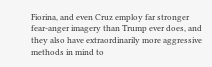Fiorina, and even Cruz employ far stronger fear-anger imagery than Trump ever does, and they also have extraordinarily more aggressive methods in mind to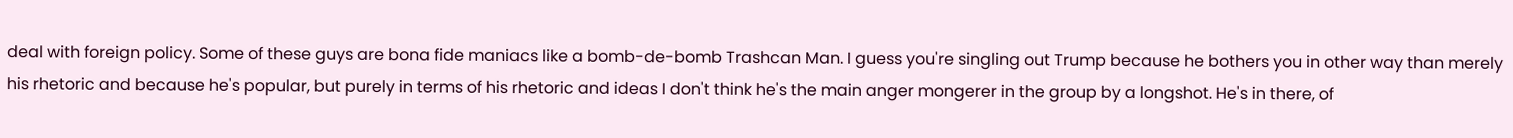deal with foreign policy. Some of these guys are bona fide maniacs like a bomb-de-bomb Trashcan Man. I guess you're singling out Trump because he bothers you in other way than merely his rhetoric and because he's popular, but purely in terms of his rhetoric and ideas I don't think he's the main anger mongerer in the group by a longshot. He's in there, of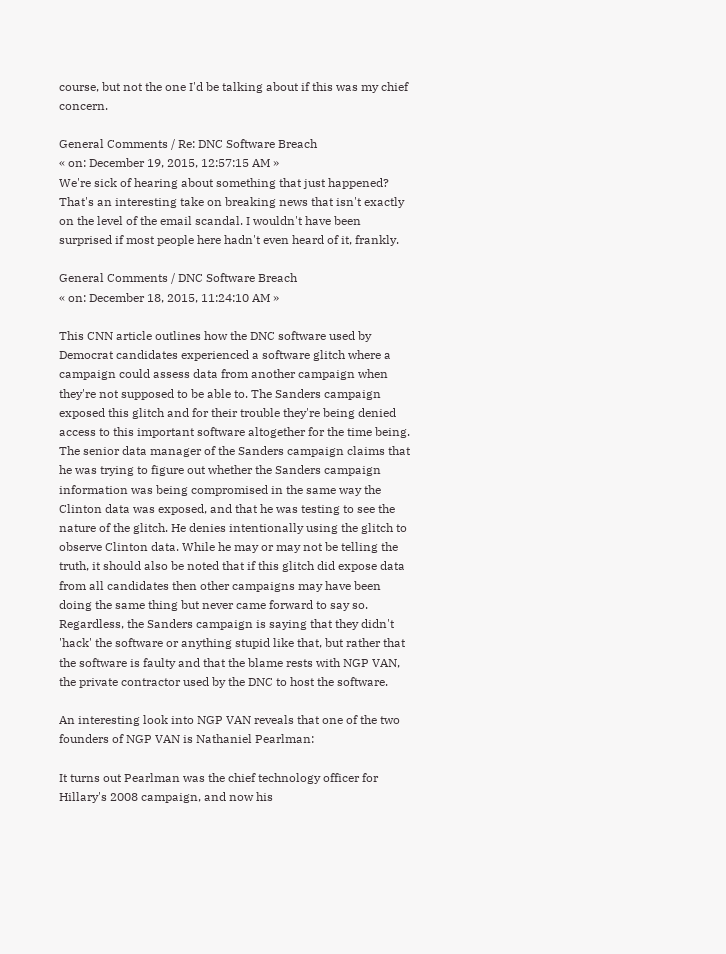course, but not the one I'd be talking about if this was my chief concern.

General Comments / Re: DNC Software Breach
« on: December 19, 2015, 12:57:15 AM »
We're sick of hearing about something that just happened? That's an interesting take on breaking news that isn't exactly on the level of the email scandal. I wouldn't have been surprised if most people here hadn't even heard of it, frankly.

General Comments / DNC Software Breach
« on: December 18, 2015, 11:24:10 AM »

This CNN article outlines how the DNC software used by Democrat candidates experienced a software glitch where a campaign could assess data from another campaign when they're not supposed to be able to. The Sanders campaign exposed this glitch and for their trouble they're being denied access to this important software altogether for the time being. The senior data manager of the Sanders campaign claims that he was trying to figure out whether the Sanders campaign information was being compromised in the same way the Clinton data was exposed, and that he was testing to see the nature of the glitch. He denies intentionally using the glitch to observe Clinton data. While he may or may not be telling the truth, it should also be noted that if this glitch did expose data from all candidates then other campaigns may have been doing the same thing but never came forward to say so. Regardless, the Sanders campaign is saying that they didn't 'hack' the software or anything stupid like that, but rather that the software is faulty and that the blame rests with NGP VAN, the private contractor used by the DNC to host the software.

An interesting look into NGP VAN reveals that one of the two founders of NGP VAN is Nathaniel Pearlman:

It turns out Pearlman was the chief technology officer for Hillary's 2008 campaign, and now his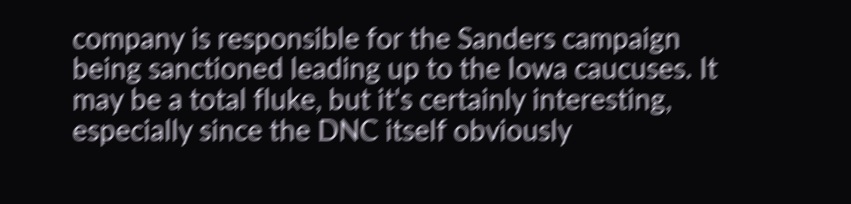company is responsible for the Sanders campaign being sanctioned leading up to the Iowa caucuses. It may be a total fluke, but it's certainly interesting, especially since the DNC itself obviously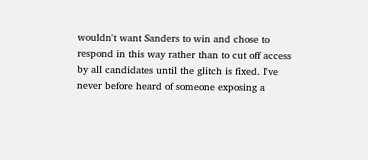wouldn't want Sanders to win and chose to respond in this way rather than to cut off access by all candidates until the glitch is fixed. I've never before heard of someone exposing a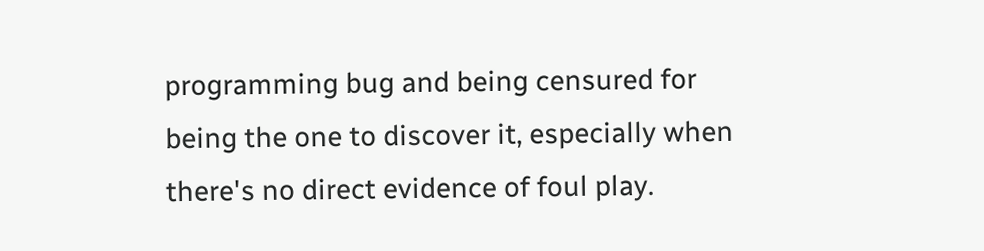programming bug and being censured for being the one to discover it, especially when there's no direct evidence of foul play.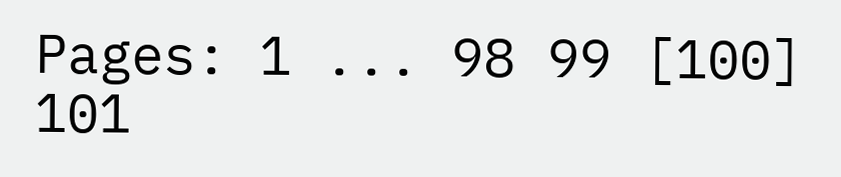Pages: 1 ... 98 99 [100] 101